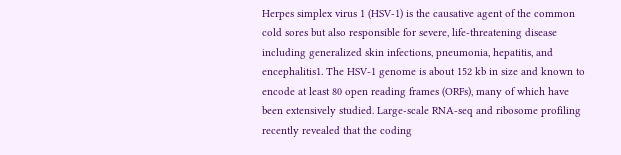Herpes simplex virus 1 (HSV-1) is the causative agent of the common cold sores but also responsible for severe, life-threatening disease including generalized skin infections, pneumonia, hepatitis, and encephalitis1. The HSV-1 genome is about 152 kb in size and known to encode at least 80 open reading frames (ORFs), many of which have been extensively studied. Large-scale RNA-seq and ribosome profiling recently revealed that the coding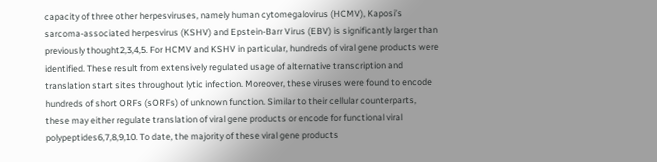capacity of three other herpesviruses, namely human cytomegalovirus (HCMV), Kaposi’s sarcoma-associated herpesvirus (KSHV) and Epstein-Barr Virus (EBV) is significantly larger than previously thought2,3,4,5. For HCMV and KSHV in particular, hundreds of viral gene products were identified. These result from extensively regulated usage of alternative transcription and translation start sites throughout lytic infection. Moreover, these viruses were found to encode hundreds of short ORFs (sORFs) of unknown function. Similar to their cellular counterparts, these may either regulate translation of viral gene products or encode for functional viral polypeptides6,7,8,9,10. To date, the majority of these viral gene products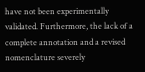have not been experimentally validated. Furthermore, the lack of a complete annotation and a revised nomenclature severely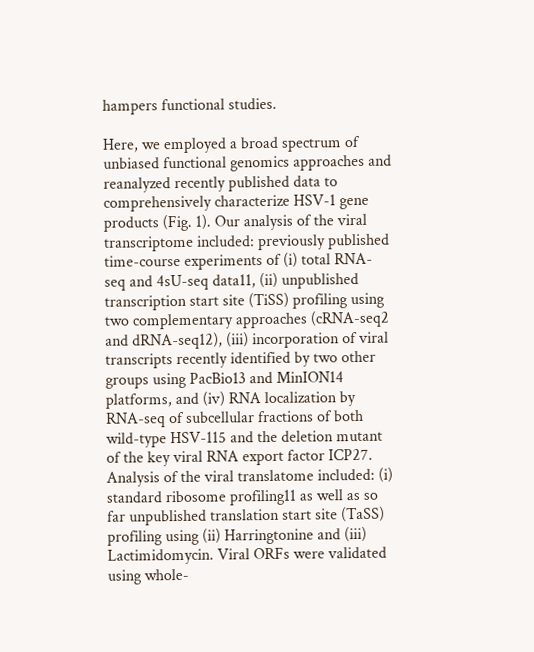hampers functional studies.

Here, we employed a broad spectrum of unbiased functional genomics approaches and reanalyzed recently published data to comprehensively characterize HSV-1 gene products (Fig. 1). Our analysis of the viral transcriptome included: previously published time-course experiments of (i) total RNA-seq and 4sU-seq data11, (ii) unpublished transcription start site (TiSS) profiling using two complementary approaches (cRNA-seq2 and dRNA-seq12), (iii) incorporation of viral transcripts recently identified by two other groups using PacBio13 and MinION14 platforms, and (iv) RNA localization by RNA-seq of subcellular fractions of both wild-type HSV-115 and the deletion mutant of the key viral RNA export factor ICP27. Analysis of the viral translatome included: (i) standard ribosome profiling11 as well as so far unpublished translation start site (TaSS) profiling using (ii) Harringtonine and (iii) Lactimidomycin. Viral ORFs were validated using whole-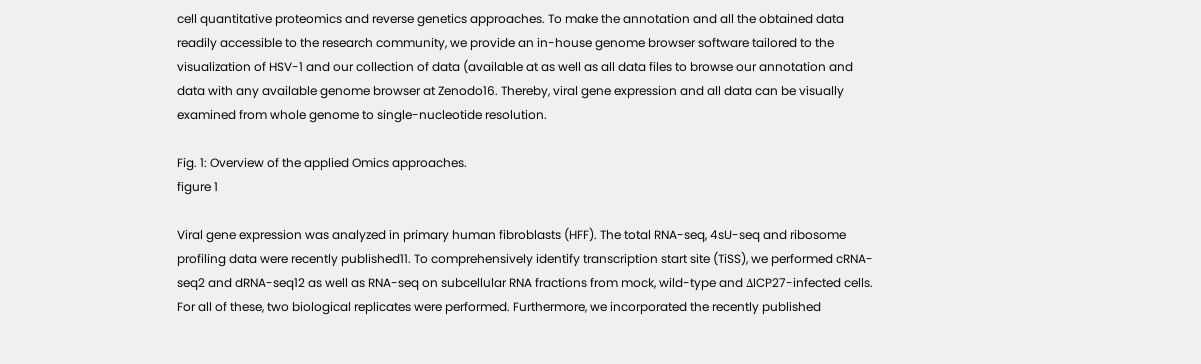cell quantitative proteomics and reverse genetics approaches. To make the annotation and all the obtained data readily accessible to the research community, we provide an in-house genome browser software tailored to the visualization of HSV-1 and our collection of data (available at as well as all data files to browse our annotation and data with any available genome browser at Zenodo16. Thereby, viral gene expression and all data can be visually examined from whole genome to single-nucleotide resolution.

Fig. 1: Overview of the applied Omics approaches.
figure 1

Viral gene expression was analyzed in primary human fibroblasts (HFF). The total RNA-seq, 4sU-seq and ribosome profiling data were recently published11. To comprehensively identify transcription start site (TiSS), we performed cRNA-seq2 and dRNA-seq12 as well as RNA-seq on subcellular RNA fractions from mock, wild-type and ΔICP27-infected cells. For all of these, two biological replicates were performed. Furthermore, we incorporated the recently published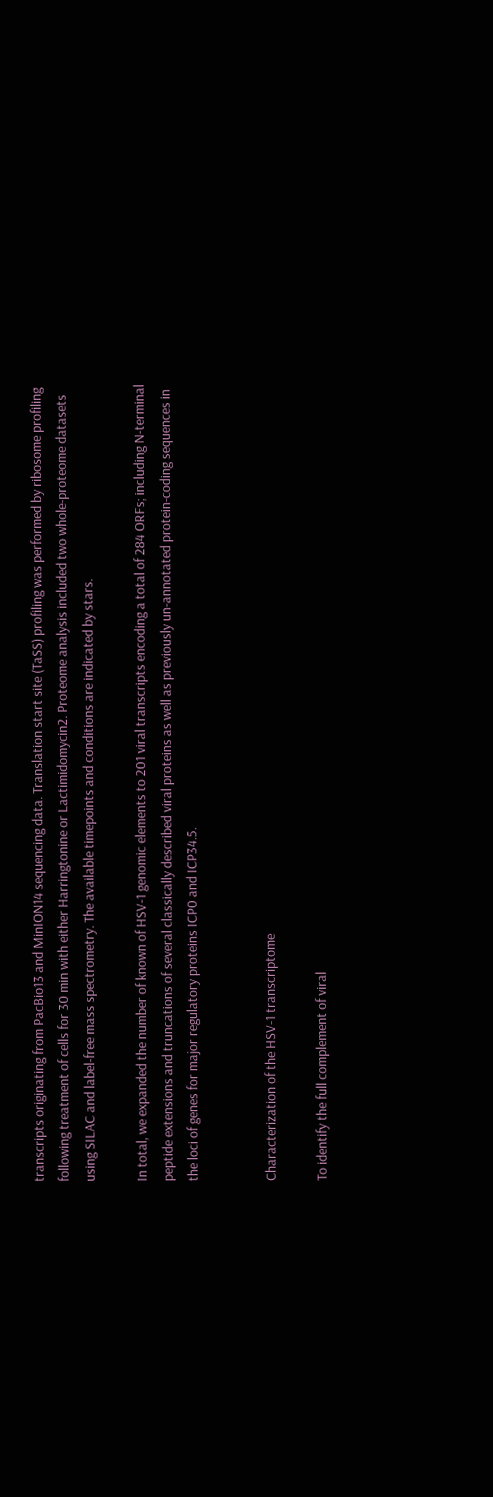transcripts originating from PacBio13 and MinION14 sequencing data. Translation start site (TaSS) profiling was performed by ribosome profiling following treatment of cells for 30 min with either Harringtonine or Lactimidomycin2. Proteome analysis included two whole-proteome datasets using SILAC and label-free mass spectrometry. The available timepoints and conditions are indicated by stars.

In total, we expanded the number of known of HSV-1 genomic elements to 201 viral transcripts encoding a total of 284 ORFs; including N-terminal peptide extensions and truncations of several classically described viral proteins as well as previously un-annotated protein-coding sequences in the loci of genes for major regulatory proteins ICP0 and ICP34.5.


Characterization of the HSV-1 transcriptome

To identify the full complement of viral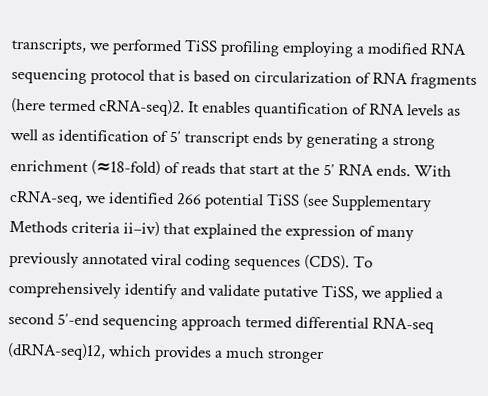transcripts, we performed TiSS profiling employing a modified RNA sequencing protocol that is based on circularization of RNA fragments (here termed cRNA-seq)2. It enables quantification of RNA levels as well as identification of 5′ transcript ends by generating a strong enrichment (≈18-fold) of reads that start at the 5′ RNA ends. With cRNA-seq, we identified 266 potential TiSS (see Supplementary Methods criteria ii–iv) that explained the expression of many previously annotated viral coding sequences (CDS). To comprehensively identify and validate putative TiSS, we applied a second 5′-end sequencing approach termed differential RNA-seq (dRNA-seq)12, which provides a much stronger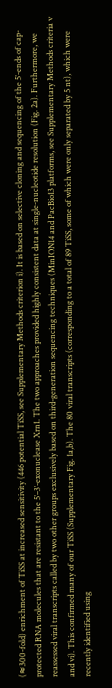(≈300-fold) enrichment of TiSS at increased sensitivity (446 potential TiSS, see Supplementary Methods criterion i). It is based on selective cloning and sequencing of the 5′-ends of cap-protected RNA molecules that are resistant to the 5′–3′-exonuclease Xrn1. The two approaches provided highly consistent data at single-nucleotide resolution (Fig. 2a). Furthermore, we reassessed viral transcripts called by two other groups exclusively based on third-generation sequencing techniques (MinION14 and PacBio13 platforms, see Supplementary Methods criteria v and vi). This confirmed many of our TiSS (Supplementary Fig. 1a,b). The 80 viral transcripts (corresponding to a total of 89 TiSS, some of which were only separated by 5 nt), which were recently identified using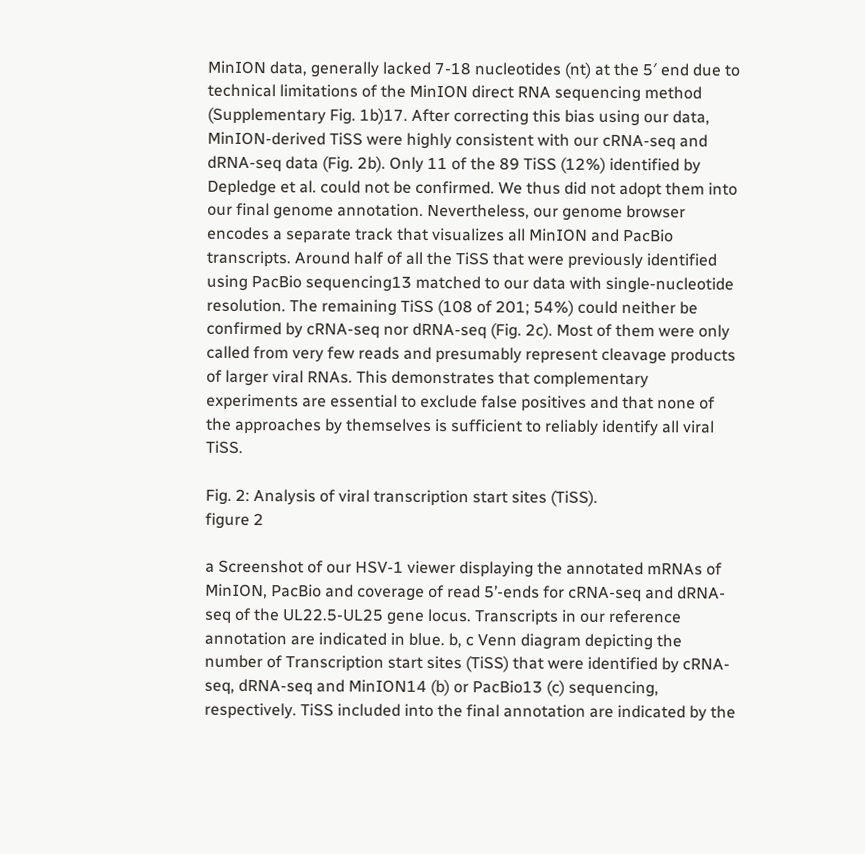MinION data, generally lacked 7-18 nucleotides (nt) at the 5′ end due to technical limitations of the MinION direct RNA sequencing method (Supplementary Fig. 1b)17. After correcting this bias using our data, MinION-derived TiSS were highly consistent with our cRNA-seq and dRNA-seq data (Fig. 2b). Only 11 of the 89 TiSS (12%) identified by Depledge et al. could not be confirmed. We thus did not adopt them into our final genome annotation. Nevertheless, our genome browser encodes a separate track that visualizes all MinION and PacBio transcripts. Around half of all the TiSS that were previously identified using PacBio sequencing13 matched to our data with single-nucleotide resolution. The remaining TiSS (108 of 201; 54%) could neither be confirmed by cRNA-seq nor dRNA-seq (Fig. 2c). Most of them were only called from very few reads and presumably represent cleavage products of larger viral RNAs. This demonstrates that complementary experiments are essential to exclude false positives and that none of the approaches by themselves is sufficient to reliably identify all viral TiSS.

Fig. 2: Analysis of viral transcription start sites (TiSS).
figure 2

a Screenshot of our HSV-1 viewer displaying the annotated mRNAs of MinION, PacBio and coverage of read 5’-ends for cRNA-seq and dRNA-seq of the UL22.5-UL25 gene locus. Transcripts in our reference annotation are indicated in blue. b, c Venn diagram depicting the number of Transcription start sites (TiSS) that were identified by cRNA-seq, dRNA-seq and MinION14 (b) or PacBio13 (c) sequencing, respectively. TiSS included into the final annotation are indicated by the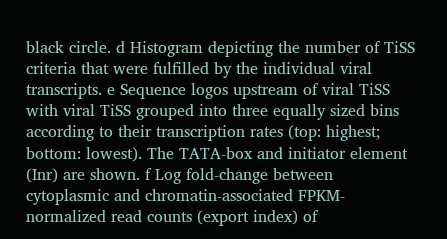black circle. d Histogram depicting the number of TiSS criteria that were fulfilled by the individual viral transcripts. e Sequence logos upstream of viral TiSS with viral TiSS grouped into three equally sized bins according to their transcription rates (top: highest; bottom: lowest). The TATA-box and initiator element (Inr) are shown. f Log fold-change between cytoplasmic and chromatin-associated FPKM-normalized read counts (export index) of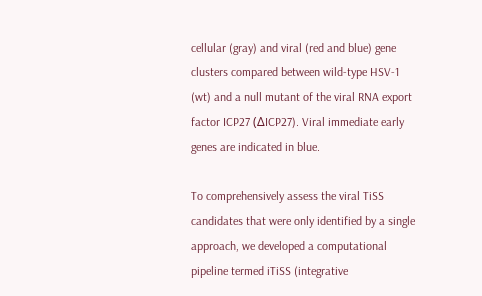cellular (gray) and viral (red and blue) gene clusters compared between wild-type HSV-1 (wt) and a null mutant of the viral RNA export factor ICP27 (ΔICP27). Viral immediate early genes are indicated in blue.

To comprehensively assess the viral TiSS candidates that were only identified by a single approach, we developed a computational pipeline termed iTiSS (integrative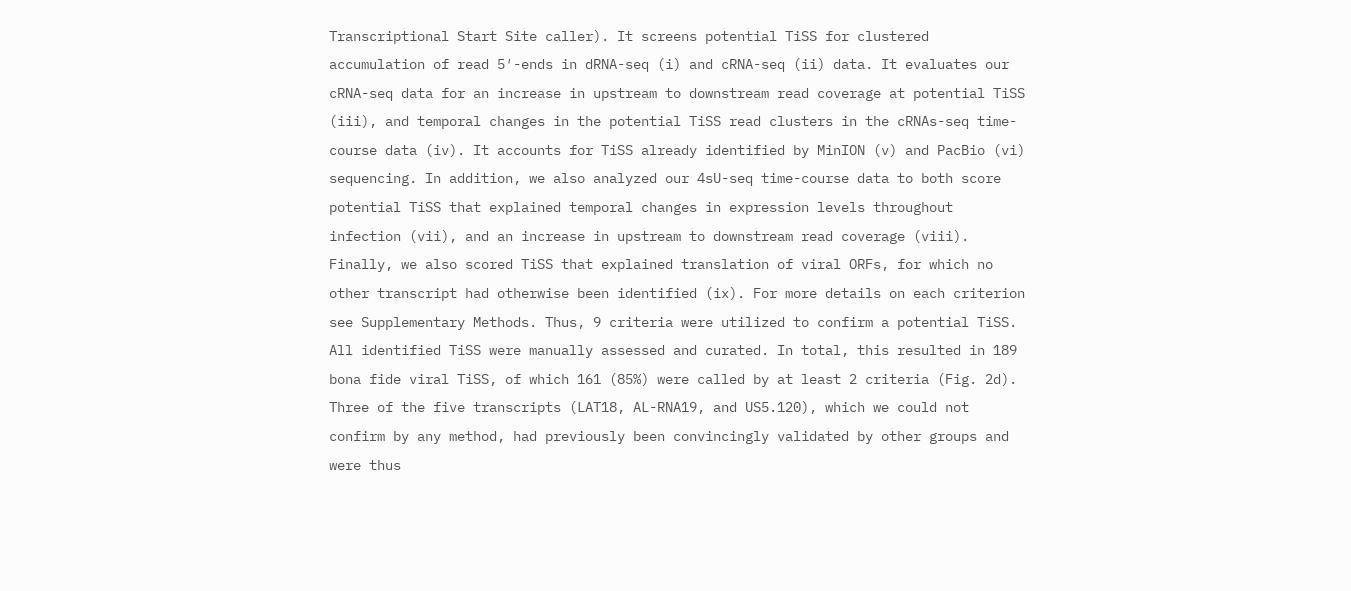Transcriptional Start Site caller). It screens potential TiSS for clustered accumulation of read 5′-ends in dRNA-seq (i) and cRNA-seq (ii) data. It evaluates our cRNA-seq data for an increase in upstream to downstream read coverage at potential TiSS (iii), and temporal changes in the potential TiSS read clusters in the cRNAs-seq time-course data (iv). It accounts for TiSS already identified by MinION (v) and PacBio (vi) sequencing. In addition, we also analyzed our 4sU-seq time-course data to both score potential TiSS that explained temporal changes in expression levels throughout infection (vii), and an increase in upstream to downstream read coverage (viii). Finally, we also scored TiSS that explained translation of viral ORFs, for which no other transcript had otherwise been identified (ix). For more details on each criterion see Supplementary Methods. Thus, 9 criteria were utilized to confirm a potential TiSS. All identified TiSS were manually assessed and curated. In total, this resulted in 189 bona fide viral TiSS, of which 161 (85%) were called by at least 2 criteria (Fig. 2d). Three of the five transcripts (LAT18, AL-RNA19, and US5.120), which we could not confirm by any method, had previously been convincingly validated by other groups and were thus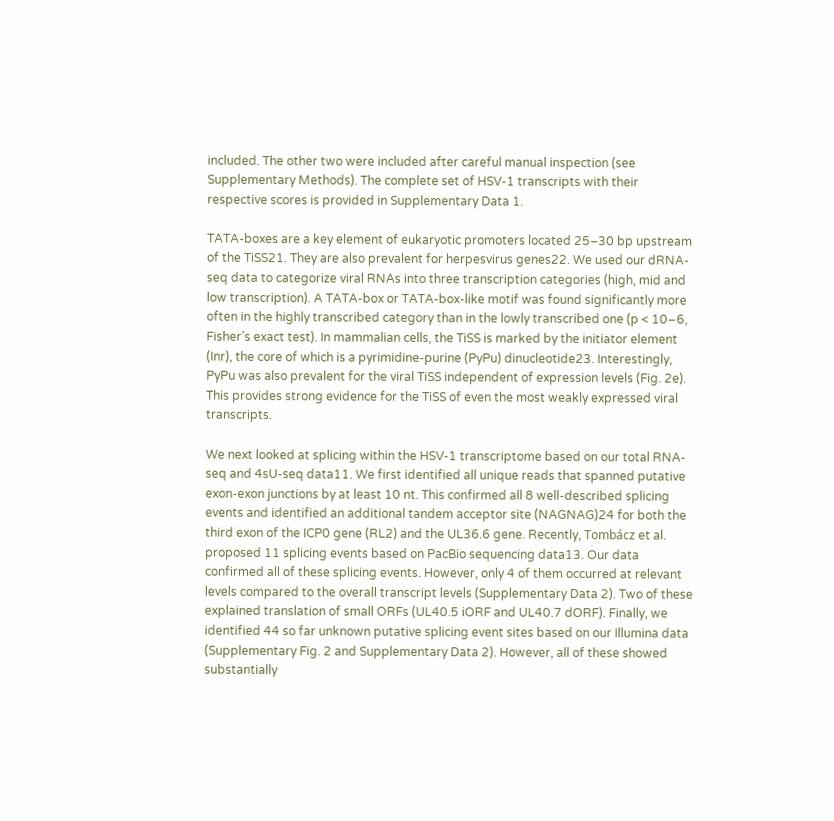included. The other two were included after careful manual inspection (see Supplementary Methods). The complete set of HSV-1 transcripts with their respective scores is provided in Supplementary Data 1.

TATA-boxes are a key element of eukaryotic promoters located 25–30 bp upstream of the TiSS21. They are also prevalent for herpesvirus genes22. We used our dRNA-seq data to categorize viral RNAs into three transcription categories (high, mid and low transcription). A TATA-box or TATA-box-like motif was found significantly more often in the highly transcribed category than in the lowly transcribed one (p < 10−6, Fisher’s exact test). In mammalian cells, the TiSS is marked by the initiator element (Inr), the core of which is a pyrimidine-purine (PyPu) dinucleotide23. Interestingly, PyPu was also prevalent for the viral TiSS independent of expression levels (Fig. 2e). This provides strong evidence for the TiSS of even the most weakly expressed viral transcripts.

We next looked at splicing within the HSV-1 transcriptome based on our total RNA-seq and 4sU-seq data11. We first identified all unique reads that spanned putative exon-exon junctions by at least 10 nt. This confirmed all 8 well-described splicing events and identified an additional tandem acceptor site (NAGNAG)24 for both the third exon of the ICP0 gene (RL2) and the UL36.6 gene. Recently, Tombácz et al. proposed 11 splicing events based on PacBio sequencing data13. Our data confirmed all of these splicing events. However, only 4 of them occurred at relevant levels compared to the overall transcript levels (Supplementary Data 2). Two of these explained translation of small ORFs (UL40.5 iORF and UL40.7 dORF). Finally, we identified 44 so far unknown putative splicing event sites based on our Illumina data (Supplementary Fig. 2 and Supplementary Data 2). However, all of these showed substantially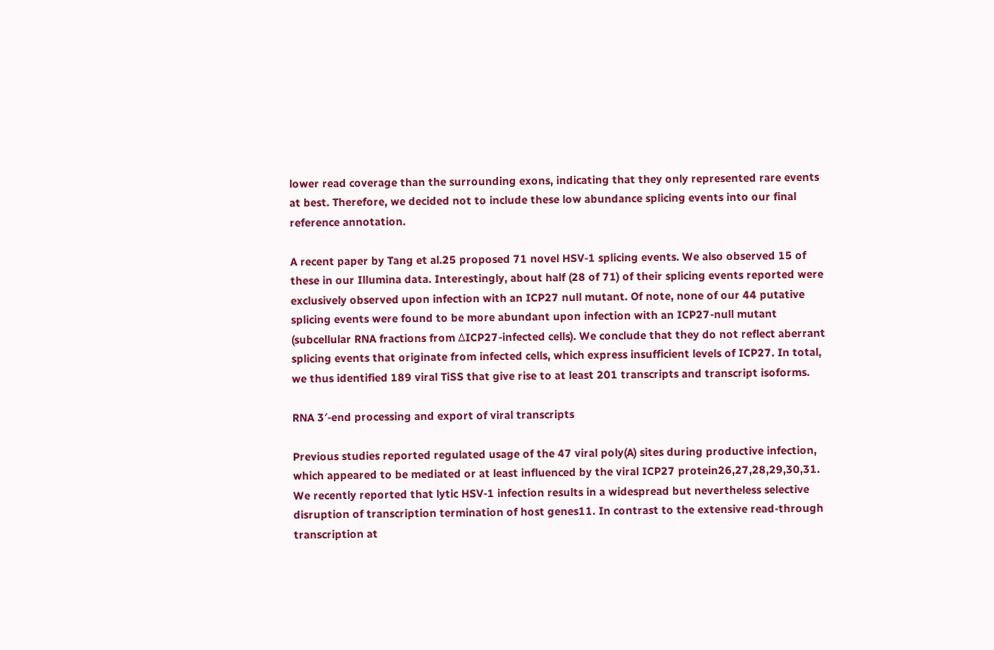lower read coverage than the surrounding exons, indicating that they only represented rare events at best. Therefore, we decided not to include these low abundance splicing events into our final reference annotation.

A recent paper by Tang et al.25 proposed 71 novel HSV-1 splicing events. We also observed 15 of these in our Illumina data. Interestingly, about half (28 of 71) of their splicing events reported were exclusively observed upon infection with an ICP27 null mutant. Of note, none of our 44 putative splicing events were found to be more abundant upon infection with an ICP27-null mutant (subcellular RNA fractions from ΔICP27-infected cells). We conclude that they do not reflect aberrant splicing events that originate from infected cells, which express insufficient levels of ICP27. In total, we thus identified 189 viral TiSS that give rise to at least 201 transcripts and transcript isoforms.

RNA 3′-end processing and export of viral transcripts

Previous studies reported regulated usage of the 47 viral poly(A) sites during productive infection, which appeared to be mediated or at least influenced by the viral ICP27 protein26,27,28,29,30,31. We recently reported that lytic HSV-1 infection results in a widespread but nevertheless selective disruption of transcription termination of host genes11. In contrast to the extensive read-through transcription at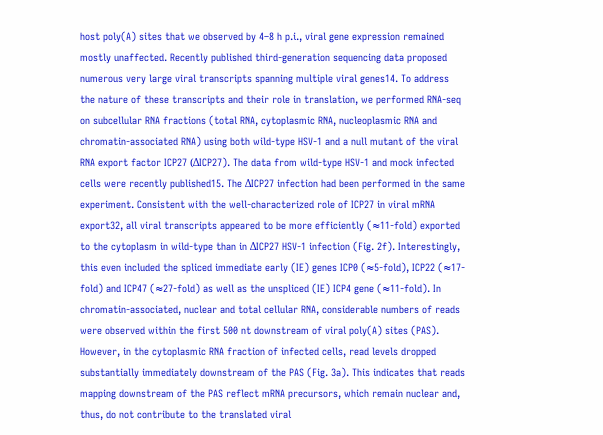host poly(A) sites that we observed by 4–8 h p.i., viral gene expression remained mostly unaffected. Recently published third-generation sequencing data proposed numerous very large viral transcripts spanning multiple viral genes14. To address the nature of these transcripts and their role in translation, we performed RNA-seq on subcellular RNA fractions (total RNA, cytoplasmic RNA, nucleoplasmic RNA and chromatin-associated RNA) using both wild-type HSV-1 and a null mutant of the viral RNA export factor ICP27 (ΔICP27). The data from wild-type HSV-1 and mock infected cells were recently published15. The ΔICP27 infection had been performed in the same experiment. Consistent with the well-characterized role of ICP27 in viral mRNA export32, all viral transcripts appeared to be more efficiently (≈11-fold) exported to the cytoplasm in wild-type than in ΔICP27 HSV-1 infection (Fig. 2f). Interestingly, this even included the spliced immediate early (IE) genes ICP0 (≈5-fold), ICP22 (≈17-fold) and ICP47 (≈27-fold) as well as the unspliced (IE) ICP4 gene (≈11-fold). In chromatin-associated, nuclear and total cellular RNA, considerable numbers of reads were observed within the first 500 nt downstream of viral poly(A) sites (PAS). However, in the cytoplasmic RNA fraction of infected cells, read levels dropped substantially immediately downstream of the PAS (Fig. 3a). This indicates that reads mapping downstream of the PAS reflect mRNA precursors, which remain nuclear and, thus, do not contribute to the translated viral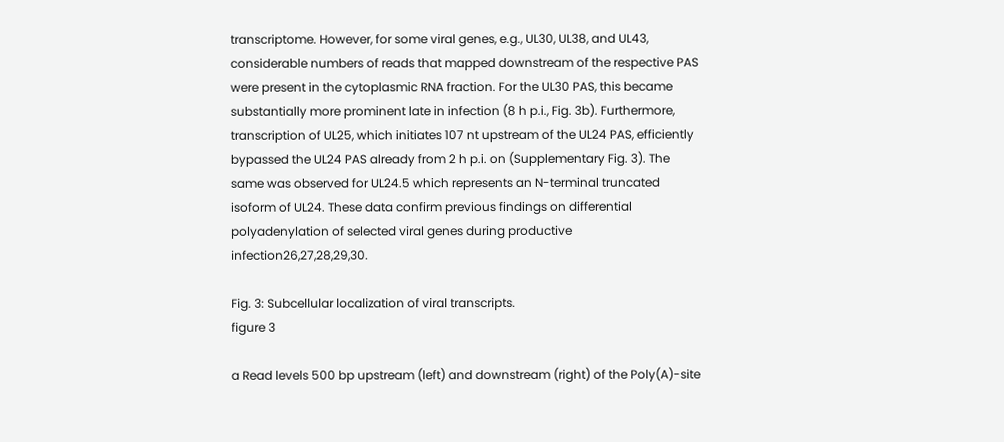transcriptome. However, for some viral genes, e.g., UL30, UL38, and UL43, considerable numbers of reads that mapped downstream of the respective PAS were present in the cytoplasmic RNA fraction. For the UL30 PAS, this became substantially more prominent late in infection (8 h p.i., Fig. 3b). Furthermore, transcription of UL25, which initiates 107 nt upstream of the UL24 PAS, efficiently bypassed the UL24 PAS already from 2 h p.i. on (Supplementary Fig. 3). The same was observed for UL24.5 which represents an N-terminal truncated isoform of UL24. These data confirm previous findings on differential polyadenylation of selected viral genes during productive infection26,27,28,29,30.

Fig. 3: Subcellular localization of viral transcripts.
figure 3

a Read levels 500 bp upstream (left) and downstream (right) of the Poly(A)-site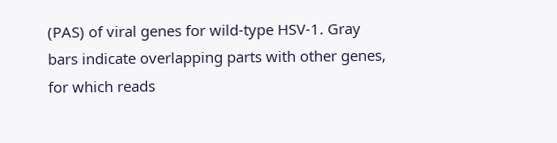(PAS) of viral genes for wild-type HSV-1. Gray bars indicate overlapping parts with other genes, for which reads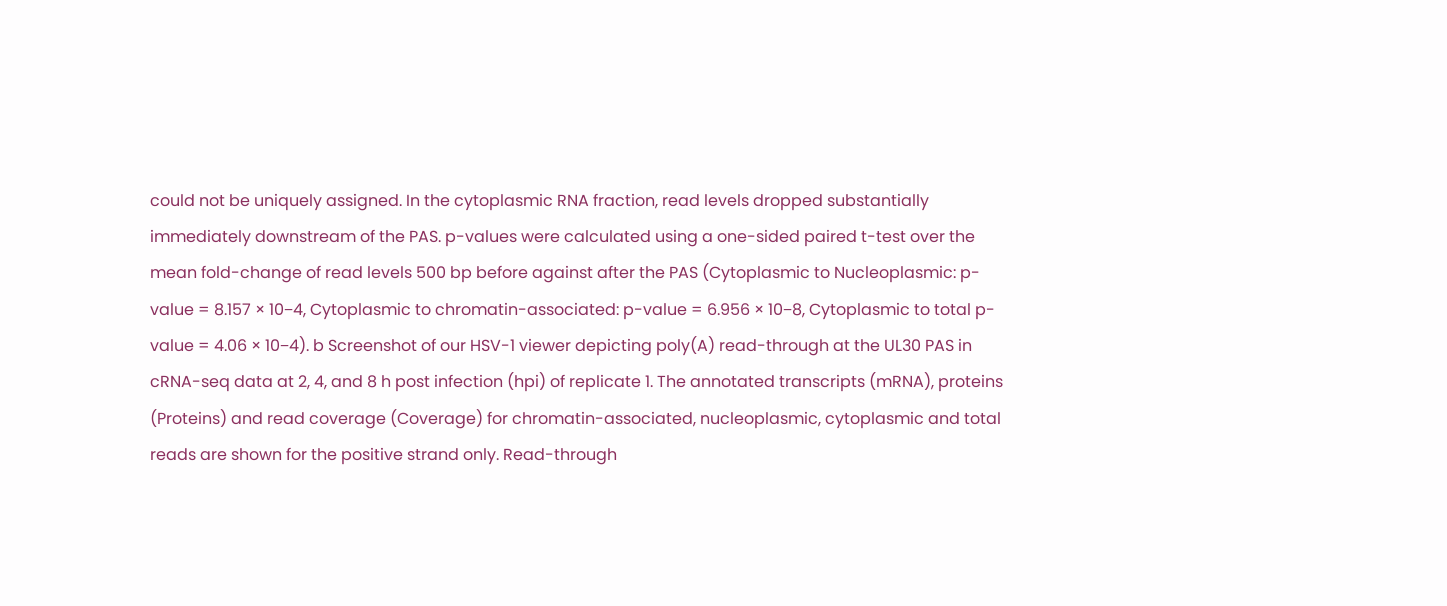could not be uniquely assigned. In the cytoplasmic RNA fraction, read levels dropped substantially immediately downstream of the PAS. p-values were calculated using a one-sided paired t-test over the mean fold-change of read levels 500 bp before against after the PAS (Cytoplasmic to Nucleoplasmic: p-value = 8.157 × 10−4, Cytoplasmic to chromatin-associated: p-value = 6.956 × 10−8, Cytoplasmic to total p-value = 4.06 × 10−4). b Screenshot of our HSV-1 viewer depicting poly(A) read-through at the UL30 PAS in cRNA-seq data at 2, 4, and 8 h post infection (hpi) of replicate 1. The annotated transcripts (mRNA), proteins (Proteins) and read coverage (Coverage) for chromatin-associated, nucleoplasmic, cytoplasmic and total reads are shown for the positive strand only. Read-through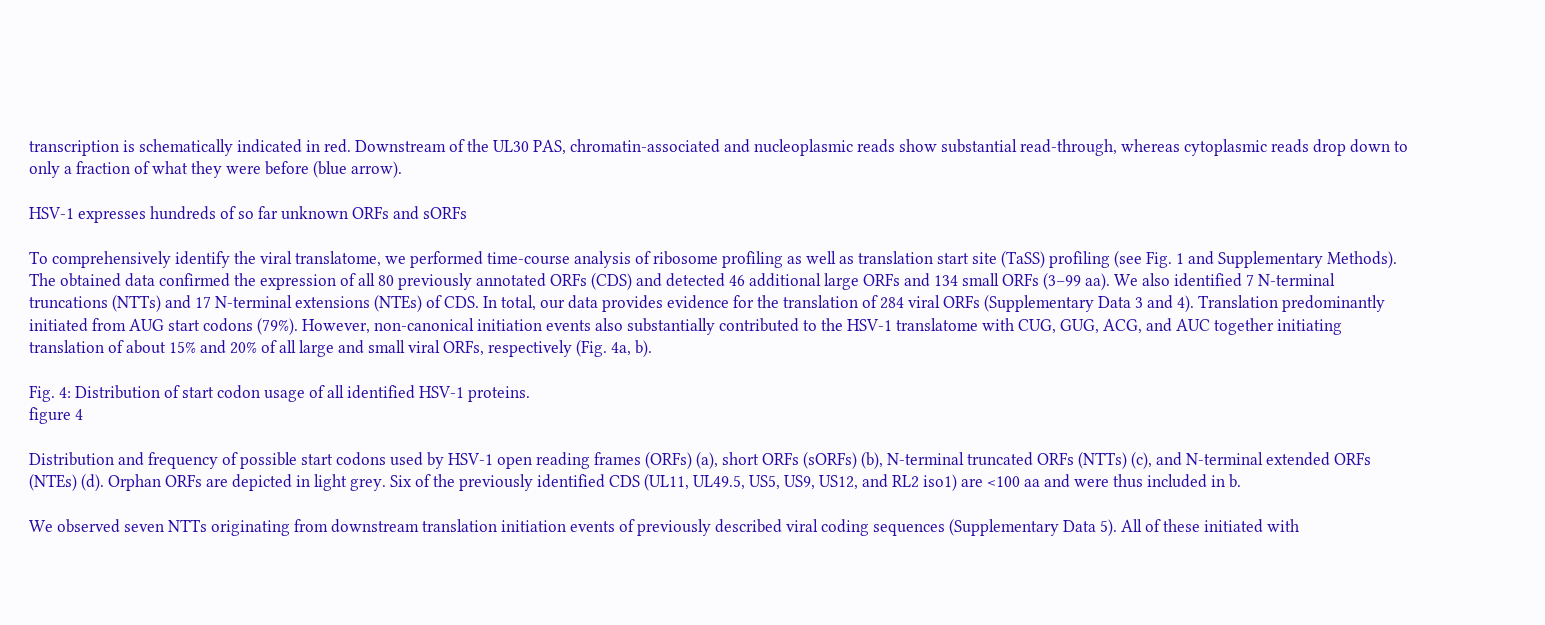transcription is schematically indicated in red. Downstream of the UL30 PAS, chromatin-associated and nucleoplasmic reads show substantial read-through, whereas cytoplasmic reads drop down to only a fraction of what they were before (blue arrow).

HSV-1 expresses hundreds of so far unknown ORFs and sORFs

To comprehensively identify the viral translatome, we performed time-course analysis of ribosome profiling as well as translation start site (TaSS) profiling (see Fig. 1 and Supplementary Methods). The obtained data confirmed the expression of all 80 previously annotated ORFs (CDS) and detected 46 additional large ORFs and 134 small ORFs (3–99 aa). We also identified 7 N-terminal truncations (NTTs) and 17 N-terminal extensions (NTEs) of CDS. In total, our data provides evidence for the translation of 284 viral ORFs (Supplementary Data 3 and 4). Translation predominantly initiated from AUG start codons (79%). However, non-canonical initiation events also substantially contributed to the HSV-1 translatome with CUG, GUG, ACG, and AUC together initiating translation of about 15% and 20% of all large and small viral ORFs, respectively (Fig. 4a, b).

Fig. 4: Distribution of start codon usage of all identified HSV-1 proteins.
figure 4

Distribution and frequency of possible start codons used by HSV-1 open reading frames (ORFs) (a), short ORFs (sORFs) (b), N-terminal truncated ORFs (NTTs) (c), and N-terminal extended ORFs (NTEs) (d). Orphan ORFs are depicted in light grey. Six of the previously identified CDS (UL11, UL49.5, US5, US9, US12, and RL2 iso1) are <100 aa and were thus included in b.

We observed seven NTTs originating from downstream translation initiation events of previously described viral coding sequences (Supplementary Data 5). All of these initiated with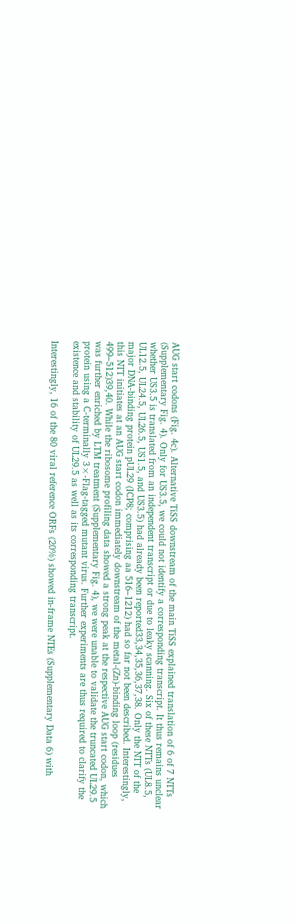AUG start codons (Fig. 4c). Alternative TiSS downstream of the main TiSS explained translation of 6 of 7 NTTs (Supplementary Fig. 4). Only for US3.5, we could not identify a corresponding transcript. It thus remains unclear whether US3.5 is translated from an independent transcript or due to leaky scanning. Six of these NTTs (UL8.5, UL12.5, UL24.5, UL26.5, US1.5, and US3.5) had already been reported33,34,35,36,37,38. Only the NTT of the major DNA-binding protein pUL29 (ICP8; comprising aa 516–1212) had so far not been described. Interestingly, this NTT initiates at an AUG start codon immediately downstream of the metal-(Zn)-binding loop (residues 499–512)39,40. While the ribosome profiling data showed a strong peak at the respective AUG start codon, which was further enriched by LTM treatment (Supplementary Fig. 4), we were unable to validate the truncated UL29.5 protein using a C-terminally 3×-Flag-tagged mutant virus. Further experiments are thus required to clarify the existence and stability of UL29.5 as well as its corresponding transcript.

Interestingly, 16 of the 80 viral reference ORFs (20%) showed in-frame NTEs (Supplementary Data 6) with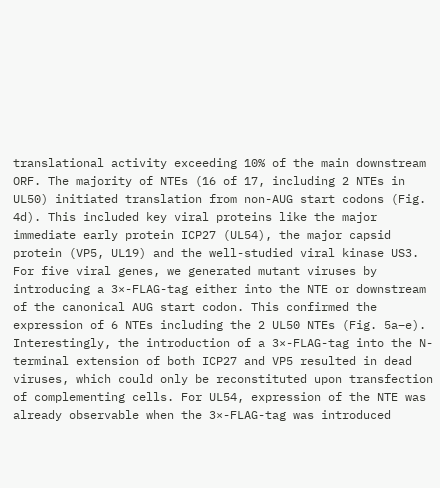translational activity exceeding 10% of the main downstream ORF. The majority of NTEs (16 of 17, including 2 NTEs in UL50) initiated translation from non-AUG start codons (Fig. 4d). This included key viral proteins like the major immediate early protein ICP27 (UL54), the major capsid protein (VP5, UL19) and the well-studied viral kinase US3. For five viral genes, we generated mutant viruses by introducing a 3×-FLAG-tag either into the NTE or downstream of the canonical AUG start codon. This confirmed the expression of 6 NTEs including the 2 UL50 NTEs (Fig. 5a–e). Interestingly, the introduction of a 3×-FLAG-tag into the N-terminal extension of both ICP27 and VP5 resulted in dead viruses, which could only be reconstituted upon transfection of complementing cells. For UL54, expression of the NTE was already observable when the 3×-FLAG-tag was introduced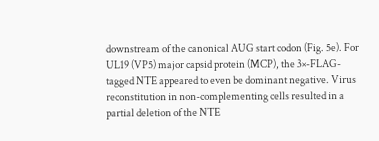downstream of the canonical AUG start codon (Fig. 5e). For UL19 (VP5) major capsid protein (MCP), the 3×-FLAG-tagged NTE appeared to even be dominant negative. Virus reconstitution in non-complementing cells resulted in a partial deletion of the NTE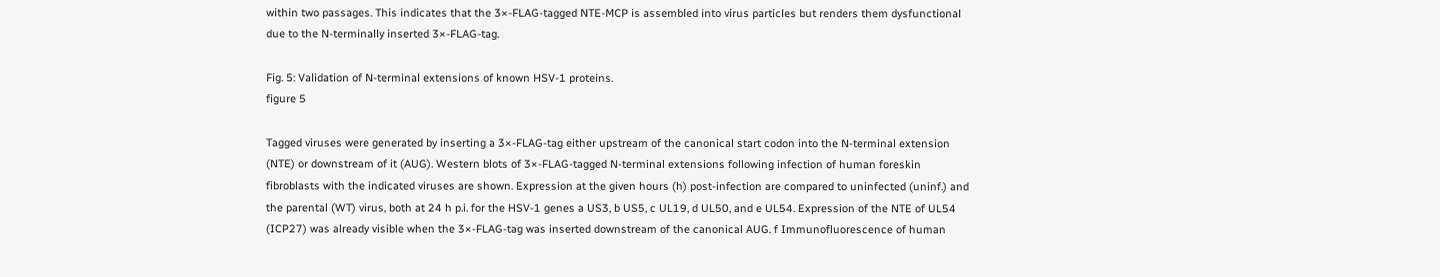within two passages. This indicates that the 3×-FLAG-tagged NTE-MCP is assembled into virus particles but renders them dysfunctional due to the N-terminally inserted 3×-FLAG-tag.

Fig. 5: Validation of N-terminal extensions of known HSV-1 proteins.
figure 5

Tagged viruses were generated by inserting a 3×-FLAG-tag either upstream of the canonical start codon into the N-terminal extension (NTE) or downstream of it (AUG). Western blots of 3×-FLAG-tagged N-terminal extensions following infection of human foreskin fibroblasts with the indicated viruses are shown. Expression at the given hours (h) post-infection are compared to uninfected (uninf.) and the parental (WT) virus, both at 24 h p.i. for the HSV-1 genes a US3, b US5, c UL19, d UL50, and e UL54. Expression of the NTE of UL54 (ICP27) was already visible when the 3×-FLAG-tag was inserted downstream of the canonical AUG. f Immunofluorescence of human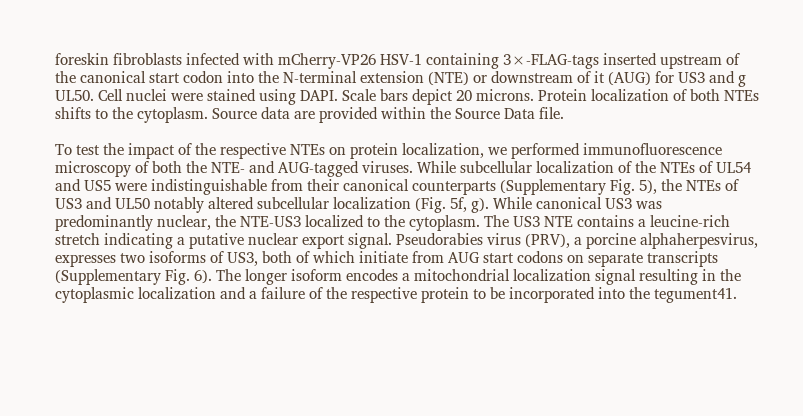foreskin fibroblasts infected with mCherry-VP26 HSV-1 containing 3×-FLAG-tags inserted upstream of the canonical start codon into the N-terminal extension (NTE) or downstream of it (AUG) for US3 and g UL50. Cell nuclei were stained using DAPI. Scale bars depict 20 microns. Protein localization of both NTEs shifts to the cytoplasm. Source data are provided within the Source Data file.

To test the impact of the respective NTEs on protein localization, we performed immunofluorescence microscopy of both the NTE- and AUG-tagged viruses. While subcellular localization of the NTEs of UL54 and US5 were indistinguishable from their canonical counterparts (Supplementary Fig. 5), the NTEs of US3 and UL50 notably altered subcellular localization (Fig. 5f, g). While canonical US3 was predominantly nuclear, the NTE-US3 localized to the cytoplasm. The US3 NTE contains a leucine-rich stretch indicating a putative nuclear export signal. Pseudorabies virus (PRV), a porcine alphaherpesvirus, expresses two isoforms of US3, both of which initiate from AUG start codons on separate transcripts (Supplementary Fig. 6). The longer isoform encodes a mitochondrial localization signal resulting in the cytoplasmic localization and a failure of the respective protein to be incorporated into the tegument41.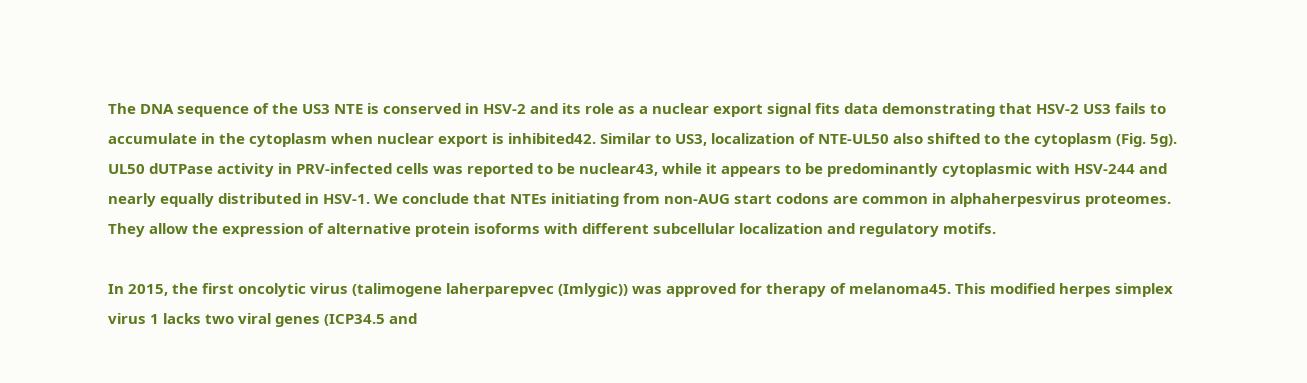The DNA sequence of the US3 NTE is conserved in HSV-2 and its role as a nuclear export signal fits data demonstrating that HSV-2 US3 fails to accumulate in the cytoplasm when nuclear export is inhibited42. Similar to US3, localization of NTE-UL50 also shifted to the cytoplasm (Fig. 5g). UL50 dUTPase activity in PRV-infected cells was reported to be nuclear43, while it appears to be predominantly cytoplasmic with HSV-244 and nearly equally distributed in HSV-1. We conclude that NTEs initiating from non-AUG start codons are common in alphaherpesvirus proteomes. They allow the expression of alternative protein isoforms with different subcellular localization and regulatory motifs.

In 2015, the first oncolytic virus (talimogene laherparepvec (Imlygic)) was approved for therapy of melanoma45. This modified herpes simplex virus 1 lacks two viral genes (ICP34.5 and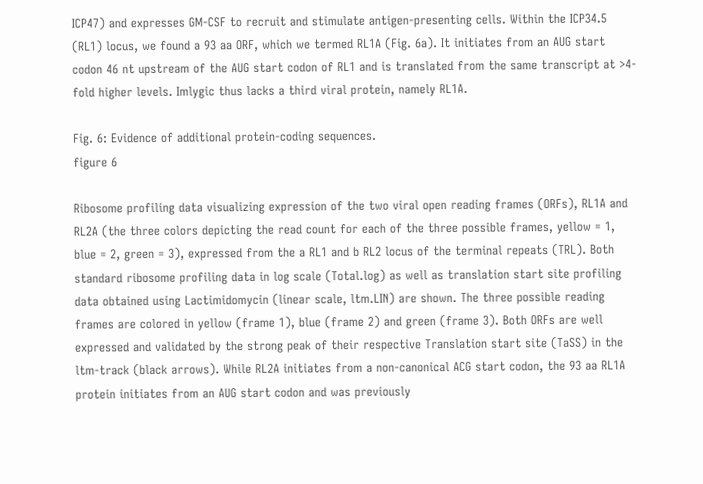ICP47) and expresses GM-CSF to recruit and stimulate antigen-presenting cells. Within the ICP34.5 (RL1) locus, we found a 93 aa ORF, which we termed RL1A (Fig. 6a). It initiates from an AUG start codon 46 nt upstream of the AUG start codon of RL1 and is translated from the same transcript at >4-fold higher levels. Imlygic thus lacks a third viral protein, namely RL1A.

Fig. 6: Evidence of additional protein-coding sequences.
figure 6

Ribosome profiling data visualizing expression of the two viral open reading frames (ORFs), RL1A and RL2A (the three colors depicting the read count for each of the three possible frames, yellow = 1, blue = 2, green = 3), expressed from the a RL1 and b RL2 locus of the terminal repeats (TRL). Both standard ribosome profiling data in log scale (Total.log) as well as translation start site profiling data obtained using Lactimidomycin (linear scale, ltm.LIN) are shown. The three possible reading frames are colored in yellow (frame 1), blue (frame 2) and green (frame 3). Both ORFs are well expressed and validated by the strong peak of their respective Translation start site (TaSS) in the ltm-track (black arrows). While RL2A initiates from a non-canonical ACG start codon, the 93 aa RL1A protein initiates from an AUG start codon and was previously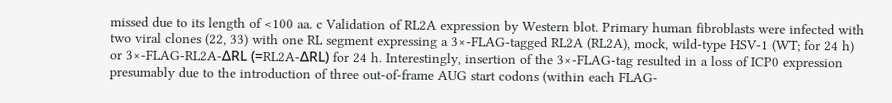missed due to its length of <100 aa. c Validation of RL2A expression by Western blot. Primary human fibroblasts were infected with two viral clones (22, 33) with one RL segment expressing a 3×-FLAG-tagged RL2A (RL2A), mock, wild-type HSV-1 (WT; for 24 h) or 3×-FLAG-RL2A-ΔRL (=RL2A-ΔRL) for 24 h. Interestingly, insertion of the 3×-FLAG-tag resulted in a loss of ICP0 expression presumably due to the introduction of three out-of-frame AUG start codons (within each FLAG-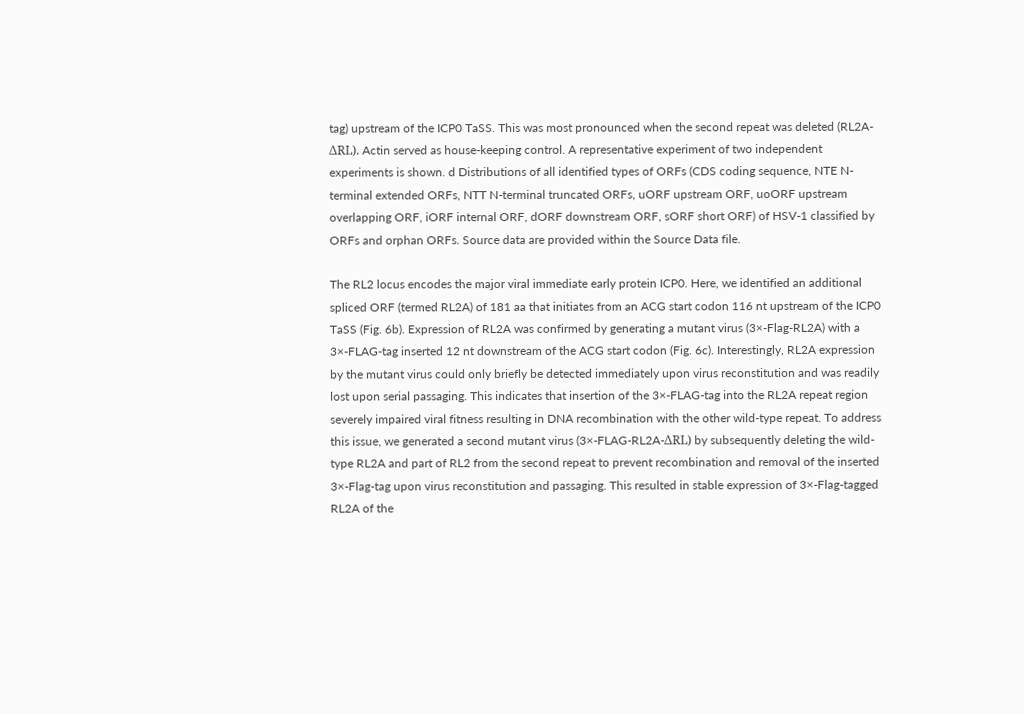tag) upstream of the ICP0 TaSS. This was most pronounced when the second repeat was deleted (RL2A-ΔRL). Actin served as house-keeping control. A representative experiment of two independent experiments is shown. d Distributions of all identified types of ORFs (CDS coding sequence, NTE N-terminal extended ORFs, NTT N-terminal truncated ORFs, uORF upstream ORF, uoORF upstream overlapping ORF, iORF internal ORF, dORF downstream ORF, sORF short ORF) of HSV-1 classified by ORFs and orphan ORFs. Source data are provided within the Source Data file.

The RL2 locus encodes the major viral immediate early protein ICP0. Here, we identified an additional spliced ORF (termed RL2A) of 181 aa that initiates from an ACG start codon 116 nt upstream of the ICP0 TaSS (Fig. 6b). Expression of RL2A was confirmed by generating a mutant virus (3×-Flag-RL2A) with a 3×-FLAG-tag inserted 12 nt downstream of the ACG start codon (Fig. 6c). Interestingly, RL2A expression by the mutant virus could only briefly be detected immediately upon virus reconstitution and was readily lost upon serial passaging. This indicates that insertion of the 3×-FLAG-tag into the RL2A repeat region severely impaired viral fitness resulting in DNA recombination with the other wild-type repeat. To address this issue, we generated a second mutant virus (3×-FLAG-RL2A-ΔRL) by subsequently deleting the wild-type RL2A and part of RL2 from the second repeat to prevent recombination and removal of the inserted 3×-Flag-tag upon virus reconstitution and passaging. This resulted in stable expression of 3×-Flag-tagged RL2A of the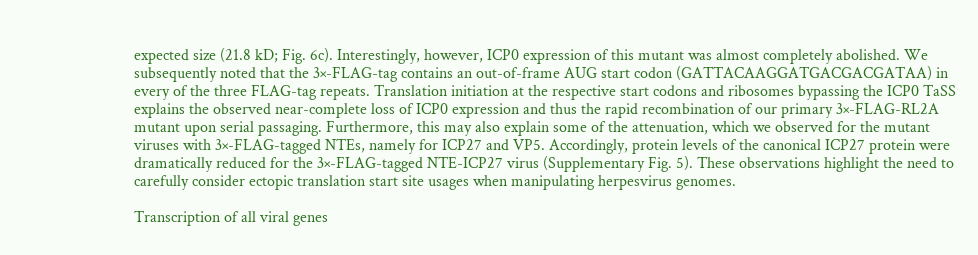expected size (21.8 kD; Fig. 6c). Interestingly, however, ICP0 expression of this mutant was almost completely abolished. We subsequently noted that the 3×-FLAG-tag contains an out-of-frame AUG start codon (GATTACAAGGATGACGACGATAA) in every of the three FLAG-tag repeats. Translation initiation at the respective start codons and ribosomes bypassing the ICP0 TaSS explains the observed near-complete loss of ICP0 expression and thus the rapid recombination of our primary 3×-FLAG-RL2A mutant upon serial passaging. Furthermore, this may also explain some of the attenuation, which we observed for the mutant viruses with 3×-FLAG-tagged NTEs, namely for ICP27 and VP5. Accordingly, protein levels of the canonical ICP27 protein were dramatically reduced for the 3×-FLAG-tagged NTE-ICP27 virus (Supplementary Fig. 5). These observations highlight the need to carefully consider ectopic translation start site usages when manipulating herpesvirus genomes.

Transcription of all viral genes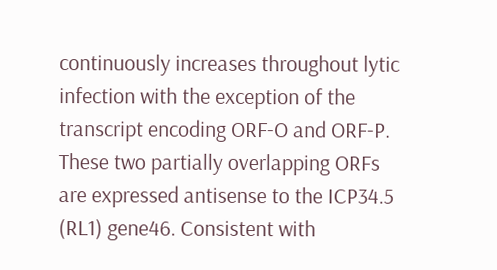continuously increases throughout lytic infection with the exception of the transcript encoding ORF-O and ORF-P. These two partially overlapping ORFs are expressed antisense to the ICP34.5 (RL1) gene46. Consistent with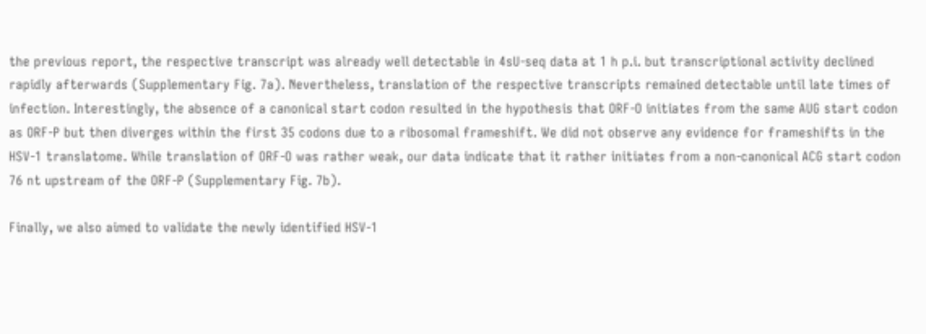the previous report, the respective transcript was already well detectable in 4sU-seq data at 1 h p.i. but transcriptional activity declined rapidly afterwards (Supplementary Fig. 7a). Nevertheless, translation of the respective transcripts remained detectable until late times of infection. Interestingly, the absence of a canonical start codon resulted in the hypothesis that ORF-O initiates from the same AUG start codon as ORF-P but then diverges within the first 35 codons due to a ribosomal frameshift. We did not observe any evidence for frameshifts in the HSV-1 translatome. While translation of ORF-O was rather weak, our data indicate that it rather initiates from a non-canonical ACG start codon 76 nt upstream of the ORF-P (Supplementary Fig. 7b).

Finally, we also aimed to validate the newly identified HSV-1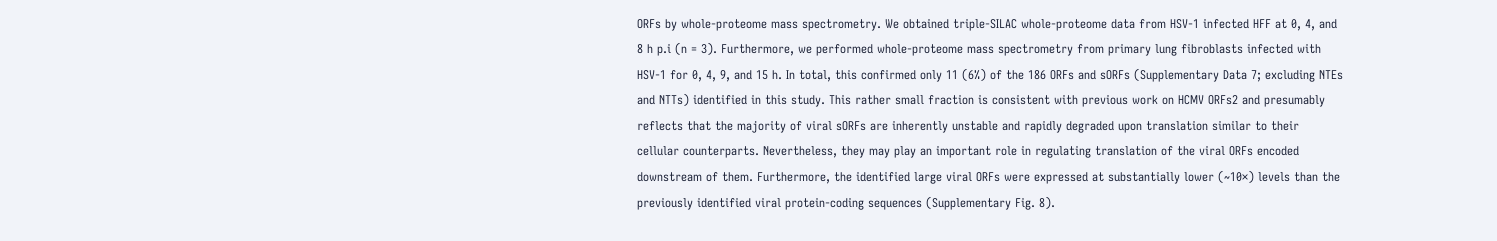ORFs by whole-proteome mass spectrometry. We obtained triple-SILAC whole-proteome data from HSV-1 infected HFF at 0, 4, and 8 h p.i (n = 3). Furthermore, we performed whole-proteome mass spectrometry from primary lung fibroblasts infected with HSV-1 for 0, 4, 9, and 15 h. In total, this confirmed only 11 (6%) of the 186 ORFs and sORFs (Supplementary Data 7; excluding NTEs and NTTs) identified in this study. This rather small fraction is consistent with previous work on HCMV ORFs2 and presumably reflects that the majority of viral sORFs are inherently unstable and rapidly degraded upon translation similar to their cellular counterparts. Nevertheless, they may play an important role in regulating translation of the viral ORFs encoded downstream of them. Furthermore, the identified large viral ORFs were expressed at substantially lower (~10×) levels than the previously identified viral protein-coding sequences (Supplementary Fig. 8).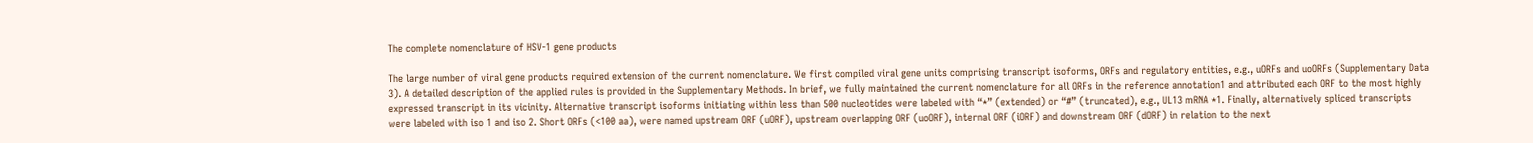The complete nomenclature of HSV-1 gene products

The large number of viral gene products required extension of the current nomenclature. We first compiled viral gene units comprising transcript isoforms, ORFs and regulatory entities, e.g., uORFs and uoORFs (Supplementary Data 3). A detailed description of the applied rules is provided in the Supplementary Methods. In brief, we fully maintained the current nomenclature for all ORFs in the reference annotation1 and attributed each ORF to the most highly expressed transcript in its vicinity. Alternative transcript isoforms initiating within less than 500 nucleotides were labeled with “*” (extended) or “#” (truncated), e.g., UL13 mRNA *1. Finally, alternatively spliced transcripts were labeled with iso 1 and iso 2. Short ORFs (<100 aa), were named upstream ORF (uORF), upstream overlapping ORF (uoORF), internal ORF (iORF) and downstream ORF (dORF) in relation to the next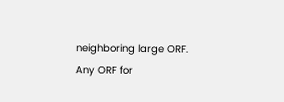neighboring large ORF. Any ORF for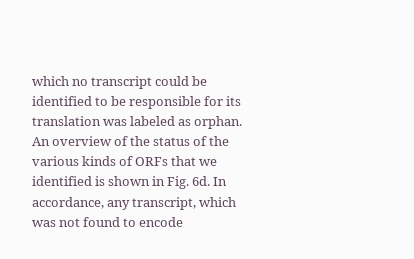which no transcript could be identified to be responsible for its translation was labeled as orphan. An overview of the status of the various kinds of ORFs that we identified is shown in Fig. 6d. In accordance, any transcript, which was not found to encode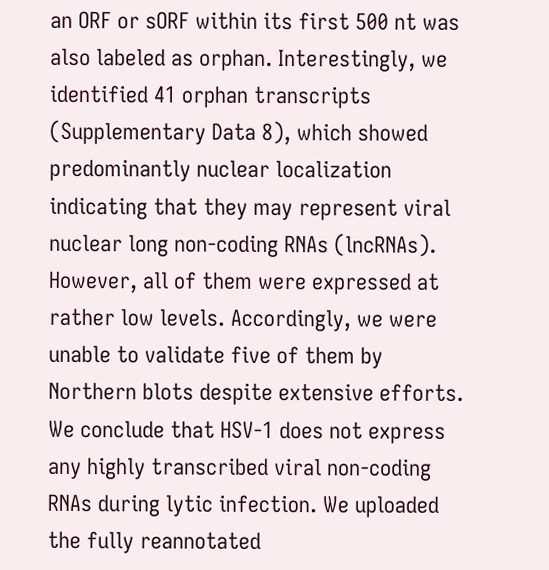an ORF or sORF within its first 500 nt was also labeled as orphan. Interestingly, we identified 41 orphan transcripts (Supplementary Data 8), which showed predominantly nuclear localization indicating that they may represent viral nuclear long non-coding RNAs (lncRNAs). However, all of them were expressed at rather low levels. Accordingly, we were unable to validate five of them by Northern blots despite extensive efforts. We conclude that HSV-1 does not express any highly transcribed viral non-coding RNAs during lytic infection. We uploaded the fully reannotated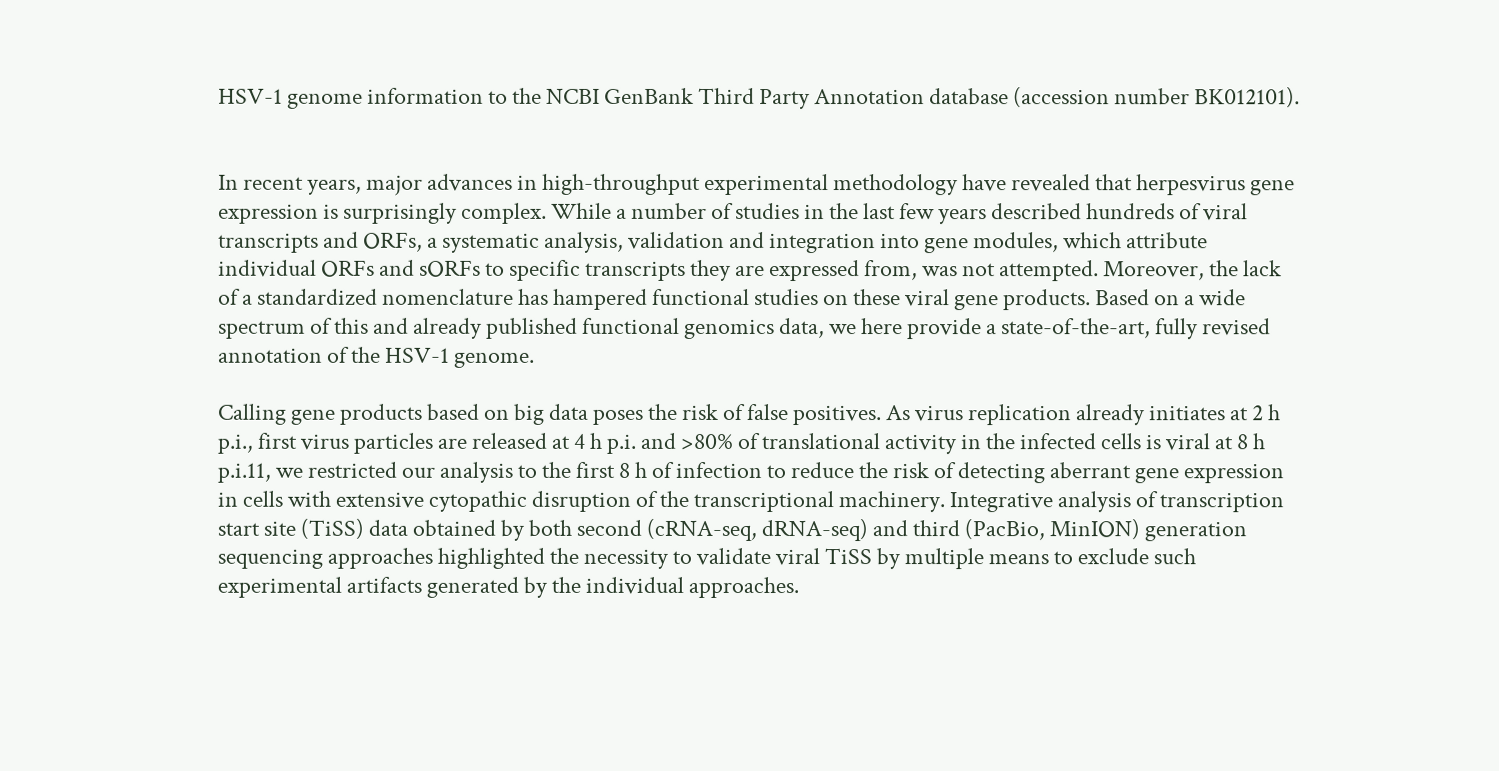HSV-1 genome information to the NCBI GenBank Third Party Annotation database (accession number BK012101).


In recent years, major advances in high-throughput experimental methodology have revealed that herpesvirus gene expression is surprisingly complex. While a number of studies in the last few years described hundreds of viral transcripts and ORFs, a systematic analysis, validation and integration into gene modules, which attribute individual ORFs and sORFs to specific transcripts they are expressed from, was not attempted. Moreover, the lack of a standardized nomenclature has hampered functional studies on these viral gene products. Based on a wide spectrum of this and already published functional genomics data, we here provide a state-of-the-art, fully revised annotation of the HSV-1 genome.

Calling gene products based on big data poses the risk of false positives. As virus replication already initiates at 2 h p.i., first virus particles are released at 4 h p.i. and >80% of translational activity in the infected cells is viral at 8 h p.i.11, we restricted our analysis to the first 8 h of infection to reduce the risk of detecting aberrant gene expression in cells with extensive cytopathic disruption of the transcriptional machinery. Integrative analysis of transcription start site (TiSS) data obtained by both second (cRNA-seq, dRNA-seq) and third (PacBio, MinION) generation sequencing approaches highlighted the necessity to validate viral TiSS by multiple means to exclude such experimental artifacts generated by the individual approaches.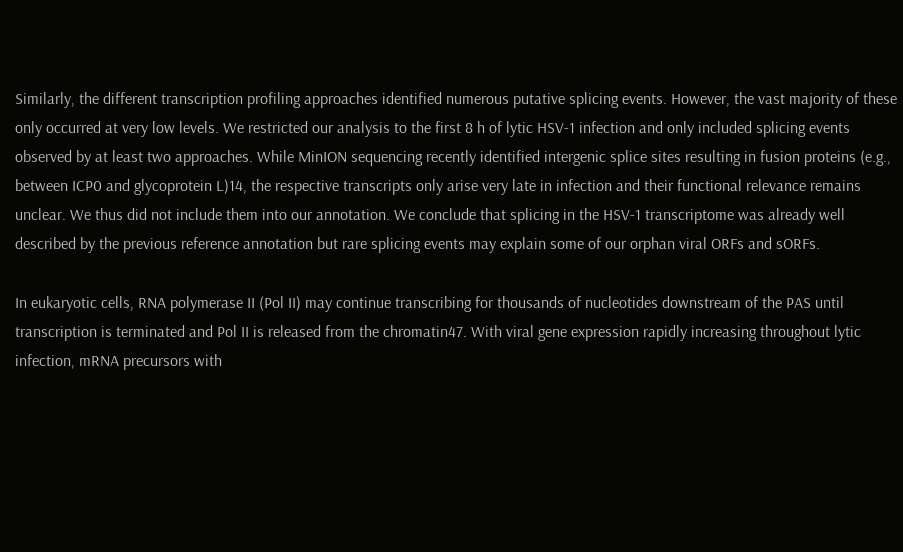Similarly, the different transcription profiling approaches identified numerous putative splicing events. However, the vast majority of these only occurred at very low levels. We restricted our analysis to the first 8 h of lytic HSV-1 infection and only included splicing events observed by at least two approaches. While MinION sequencing recently identified intergenic splice sites resulting in fusion proteins (e.g., between ICP0 and glycoprotein L)14, the respective transcripts only arise very late in infection and their functional relevance remains unclear. We thus did not include them into our annotation. We conclude that splicing in the HSV-1 transcriptome was already well described by the previous reference annotation but rare splicing events may explain some of our orphan viral ORFs and sORFs.

In eukaryotic cells, RNA polymerase II (Pol II) may continue transcribing for thousands of nucleotides downstream of the PAS until transcription is terminated and Pol II is released from the chromatin47. With viral gene expression rapidly increasing throughout lytic infection, mRNA precursors with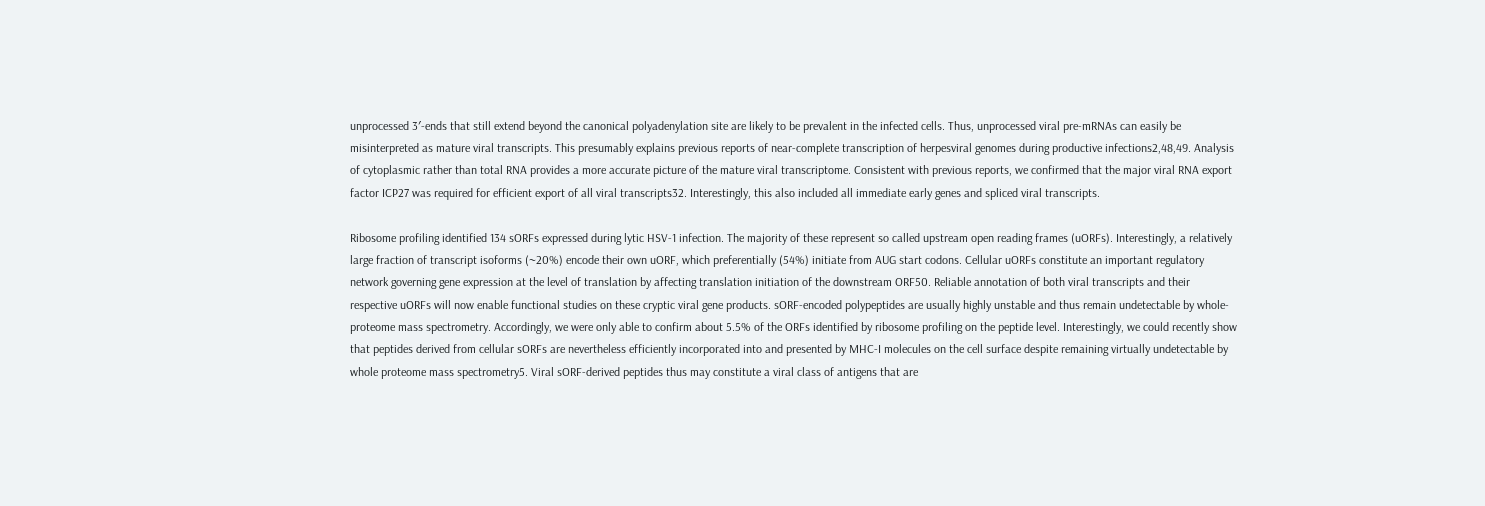unprocessed 3′-ends that still extend beyond the canonical polyadenylation site are likely to be prevalent in the infected cells. Thus, unprocessed viral pre-mRNAs can easily be misinterpreted as mature viral transcripts. This presumably explains previous reports of near-complete transcription of herpesviral genomes during productive infections2,48,49. Analysis of cytoplasmic rather than total RNA provides a more accurate picture of the mature viral transcriptome. Consistent with previous reports, we confirmed that the major viral RNA export factor ICP27 was required for efficient export of all viral transcripts32. Interestingly, this also included all immediate early genes and spliced viral transcripts.

Ribosome profiling identified 134 sORFs expressed during lytic HSV-1 infection. The majority of these represent so called upstream open reading frames (uORFs). Interestingly, a relatively large fraction of transcript isoforms (~20%) encode their own uORF, which preferentially (54%) initiate from AUG start codons. Cellular uORFs constitute an important regulatory network governing gene expression at the level of translation by affecting translation initiation of the downstream ORF50. Reliable annotation of both viral transcripts and their respective uORFs will now enable functional studies on these cryptic viral gene products. sORF-encoded polypeptides are usually highly unstable and thus remain undetectable by whole-proteome mass spectrometry. Accordingly, we were only able to confirm about 5.5% of the ORFs identified by ribosome profiling on the peptide level. Interestingly, we could recently show that peptides derived from cellular sORFs are nevertheless efficiently incorporated into and presented by MHC-I molecules on the cell surface despite remaining virtually undetectable by whole proteome mass spectrometry5. Viral sORF-derived peptides thus may constitute a viral class of antigens that are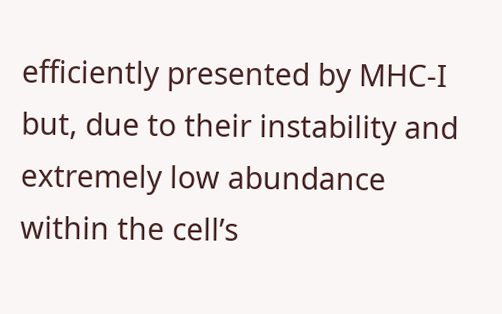efficiently presented by MHC-I but, due to their instability and extremely low abundance within the cell’s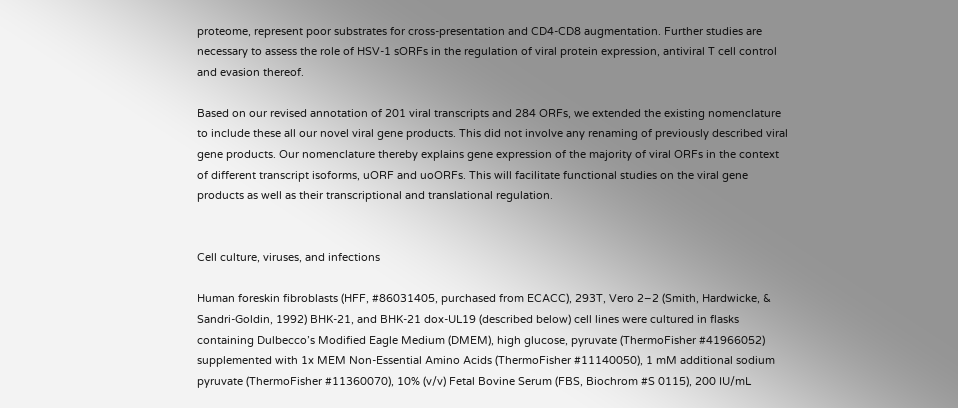proteome, represent poor substrates for cross-presentation and CD4-CD8 augmentation. Further studies are necessary to assess the role of HSV-1 sORFs in the regulation of viral protein expression, antiviral T cell control and evasion thereof.

Based on our revised annotation of 201 viral transcripts and 284 ORFs, we extended the existing nomenclature to include these all our novel viral gene products. This did not involve any renaming of previously described viral gene products. Our nomenclature thereby explains gene expression of the majority of viral ORFs in the context of different transcript isoforms, uORF and uoORFs. This will facilitate functional studies on the viral gene products as well as their transcriptional and translational regulation.


Cell culture, viruses, and infections

Human foreskin fibroblasts (HFF, #86031405, purchased from ECACC), 293T, Vero 2–2 (Smith, Hardwicke, & Sandri-Goldin, 1992) BHK-21, and BHK-21 dox-UL19 (described below) cell lines were cultured in flasks containing Dulbecco’s Modified Eagle Medium (DMEM), high glucose, pyruvate (ThermoFisher #41966052) supplemented with 1x MEM Non-Essential Amino Acids (ThermoFisher #11140050), 1 mM additional sodium pyruvate (ThermoFisher #11360070), 10% (v/v) Fetal Bovine Serum (FBS, Biochrom #S 0115), 200 IU/mL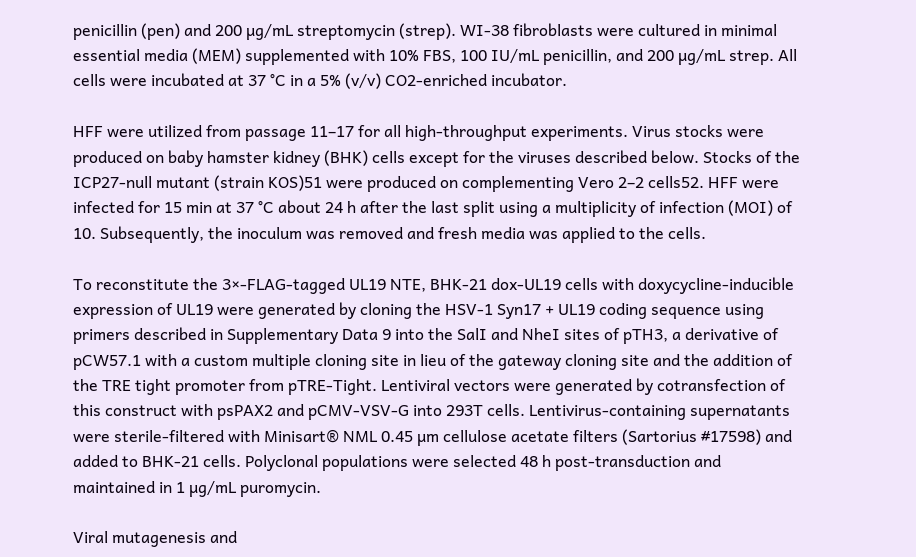penicillin (pen) and 200 µg/mL streptomycin (strep). WI-38 fibroblasts were cultured in minimal essential media (MEM) supplemented with 10% FBS, 100 IU/mL penicillin, and 200 µg/mL strep. All cells were incubated at 37 °C in a 5% (v/v) CO2-enriched incubator.

HFF were utilized from passage 11–17 for all high-throughput experiments. Virus stocks were produced on baby hamster kidney (BHK) cells except for the viruses described below. Stocks of the ICP27-null mutant (strain KOS)51 were produced on complementing Vero 2–2 cells52. HFF were infected for 15 min at 37 °C about 24 h after the last split using a multiplicity of infection (MOI) of 10. Subsequently, the inoculum was removed and fresh media was applied to the cells.

To reconstitute the 3×-FLAG-tagged UL19 NTE, BHK-21 dox-UL19 cells with doxycycline-inducible expression of UL19 were generated by cloning the HSV-1 Syn17 + UL19 coding sequence using primers described in Supplementary Data 9 into the SalI and NheI sites of pTH3, a derivative of pCW57.1 with a custom multiple cloning site in lieu of the gateway cloning site and the addition of the TRE tight promoter from pTRE-Tight. Lentiviral vectors were generated by cotransfection of this construct with psPAX2 and pCMV-VSV-G into 293T cells. Lentivirus-containing supernatants were sterile-filtered with Minisart® NML 0.45 µm cellulose acetate filters (Sartorius #17598) and added to BHK-21 cells. Polyclonal populations were selected 48 h post-transduction and maintained in 1 µg/mL puromycin.

Viral mutagenesis and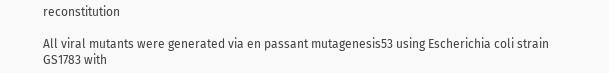reconstitution

All viral mutants were generated via en passant mutagenesis53 using Escherichia coli strain GS1783 with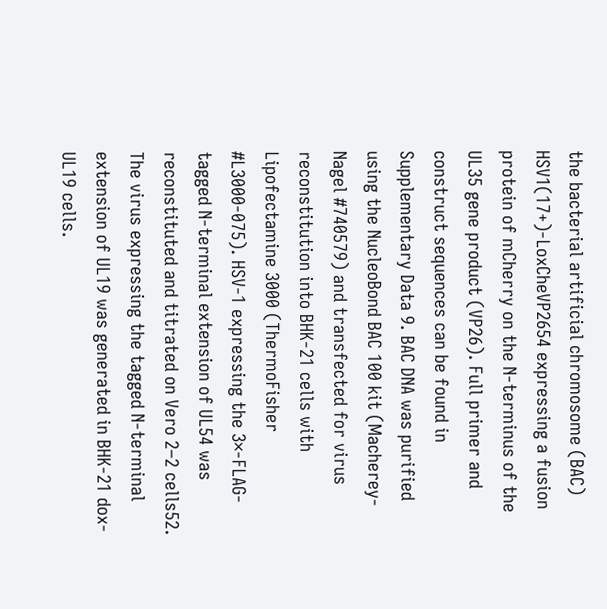the bacterial artificial chromosome (BAC) HSV1(17+)-LoxCheVP2654 expressing a fusion protein of mCherry on the N-terminus of the UL35 gene product (VP26). Full primer and construct sequences can be found in Supplementary Data 9. BAC DNA was purified using the NucleoBond BAC 100 kit (Macherey-Nagel #740579) and transfected for virus reconstitution into BHK-21 cells with Lipofectamine 3000 (ThermoFisher #L3000-075). HSV-1 expressing the 3×-FLAG-tagged N-terminal extension of UL54 was reconstituted and titrated on Vero 2–2 cells52. The virus expressing the tagged N-terminal extension of UL19 was generated in BHK-21 dox-UL19 cells.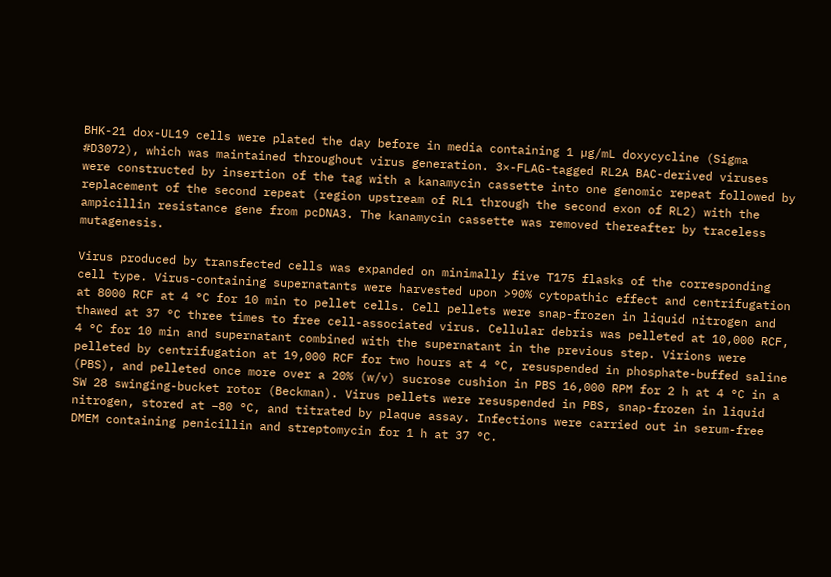BHK-21 dox-UL19 cells were plated the day before in media containing 1 µg/mL doxycycline (Sigma #D3072), which was maintained throughout virus generation. 3×-FLAG-tagged RL2A BAC-derived viruses were constructed by insertion of the tag with a kanamycin cassette into one genomic repeat followed by replacement of the second repeat (region upstream of RL1 through the second exon of RL2) with the ampicillin resistance gene from pcDNA3. The kanamycin cassette was removed thereafter by traceless mutagenesis.

Virus produced by transfected cells was expanded on minimally five T175 flasks of the corresponding cell type. Virus-containing supernatants were harvested upon >90% cytopathic effect and centrifugation at 8000 RCF at 4 °C for 10 min to pellet cells. Cell pellets were snap-frozen in liquid nitrogen and thawed at 37 °C three times to free cell-associated virus. Cellular debris was pelleted at 10,000 RCF, 4 °C for 10 min and supernatant combined with the supernatant in the previous step. Virions were pelleted by centrifugation at 19,000 RCF for two hours at 4 °C, resuspended in phosphate-buffed saline (PBS), and pelleted once more over a 20% (w/v) sucrose cushion in PBS 16,000 RPM for 2 h at 4 °C in a SW 28 swinging-bucket rotor (Beckman). Virus pellets were resuspended in PBS, snap-frozen in liquid nitrogen, stored at −80 °C, and titrated by plaque assay. Infections were carried out in serum-free DMEM containing penicillin and streptomycin for 1 h at 37 °C.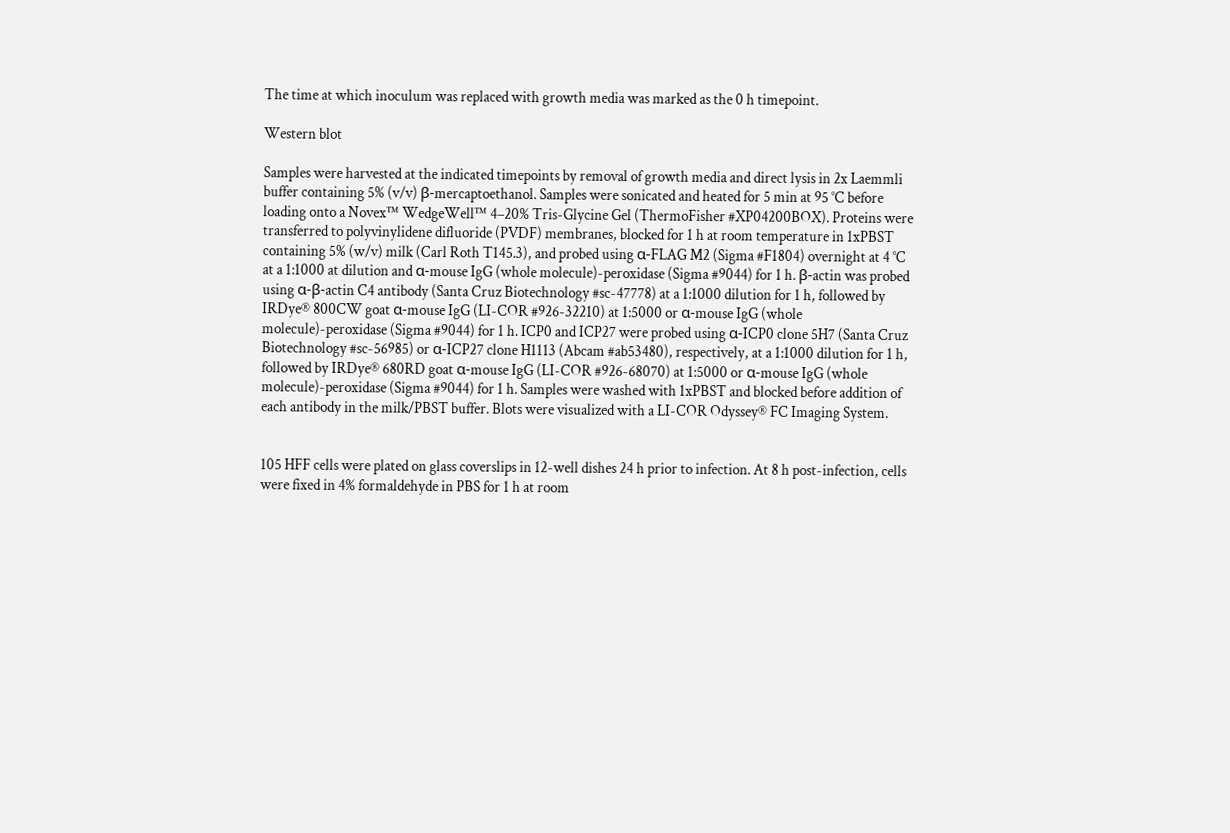The time at which inoculum was replaced with growth media was marked as the 0 h timepoint.

Western blot

Samples were harvested at the indicated timepoints by removal of growth media and direct lysis in 2x Laemmli buffer containing 5% (v/v) β-mercaptoethanol. Samples were sonicated and heated for 5 min at 95 °C before loading onto a Novex™ WedgeWell™ 4–20% Tris-Glycine Gel (ThermoFisher #XP04200BOX). Proteins were transferred to polyvinylidene difluoride (PVDF) membranes, blocked for 1 h at room temperature in 1xPBST containing 5% (w/v) milk (Carl Roth T145.3), and probed using α-FLAG M2 (Sigma #F1804) overnight at 4 °C at a 1:1000 at dilution and α-mouse IgG (whole molecule)-peroxidase (Sigma #9044) for 1 h. β-actin was probed using α-β-actin C4 antibody (Santa Cruz Biotechnology #sc-47778) at a 1:1000 dilution for 1 h, followed by IRDye® 800CW goat α-mouse IgG (LI-COR #926-32210) at 1:5000 or α-mouse IgG (whole molecule)-peroxidase (Sigma #9044) for 1 h. ICP0 and ICP27 were probed using α-ICP0 clone 5H7 (Santa Cruz Biotechnology #sc-56985) or α-ICP27 clone H1113 (Abcam #ab53480), respectively, at a 1:1000 dilution for 1 h, followed by IRDye® 680RD goat α-mouse IgG (LI-COR #926-68070) at 1:5000 or α-mouse IgG (whole molecule)-peroxidase (Sigma #9044) for 1 h. Samples were washed with 1xPBST and blocked before addition of each antibody in the milk/PBST buffer. Blots were visualized with a LI-COR Odyssey® FC Imaging System.


105 HFF cells were plated on glass coverslips in 12-well dishes 24 h prior to infection. At 8 h post-infection, cells were fixed in 4% formaldehyde in PBS for 1 h at room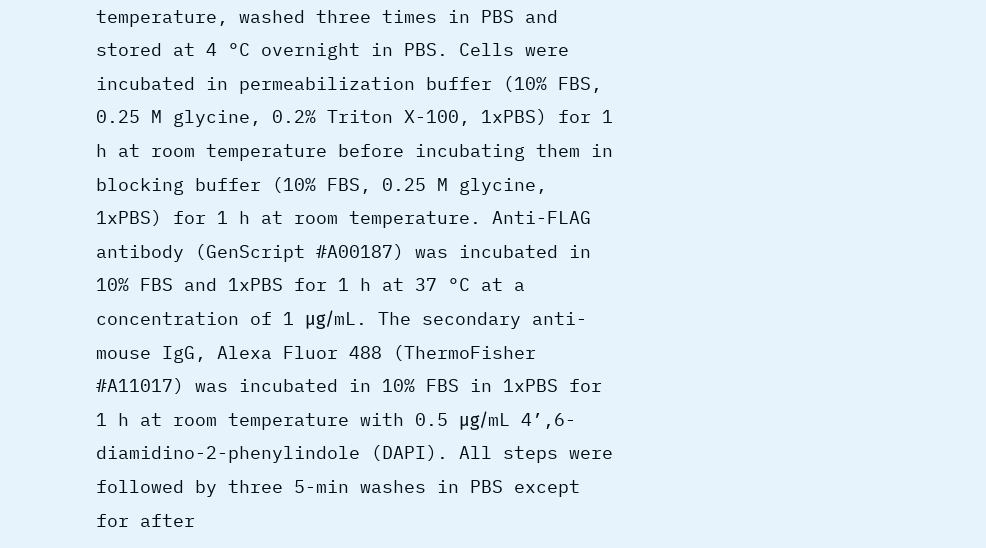temperature, washed three times in PBS and stored at 4 °C overnight in PBS. Cells were incubated in permeabilization buffer (10% FBS, 0.25 M glycine, 0.2% Triton X-100, 1xPBS) for 1 h at room temperature before incubating them in blocking buffer (10% FBS, 0.25 M glycine, 1xPBS) for 1 h at room temperature. Anti-FLAG antibody (GenScript #A00187) was incubated in 10% FBS and 1xPBS for 1 h at 37 °C at a concentration of 1 μg/mL. The secondary anti-mouse IgG, Alexa Fluor 488 (ThermoFisher #A11017) was incubated in 10% FBS in 1xPBS for 1 h at room temperature with 0.5 μg/mL 4’,6-diamidino-2-phenylindole (DAPI). All steps were followed by three 5-min washes in PBS except for after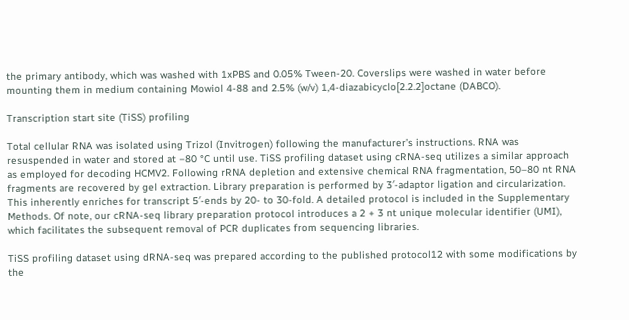the primary antibody, which was washed with 1xPBS and 0.05% Tween-20. Coverslips were washed in water before mounting them in medium containing Mowiol 4-88 and 2.5% (w/v) 1,4-diazabicyclo[2.2.2]octane (DABCO).

Transcription start site (TiSS) profiling

Total cellular RNA was isolated using Trizol (Invitrogen) following the manufacturer’s instructions. RNA was resuspended in water and stored at −80 °C until use. TiSS profiling dataset using cRNA-seq utilizes a similar approach as employed for decoding HCMV2. Following rRNA depletion and extensive chemical RNA fragmentation, 50–80 nt RNA fragments are recovered by gel extraction. Library preparation is performed by 3′-adaptor ligation and circularization. This inherently enriches for transcript 5′-ends by 20- to 30-fold. A detailed protocol is included in the Supplementary Methods. Of note, our cRNA-seq library preparation protocol introduces a 2 + 3 nt unique molecular identifier (UMI), which facilitates the subsequent removal of PCR duplicates from sequencing libraries.

TiSS profiling dataset using dRNA-seq was prepared according to the published protocol12 with some modifications by the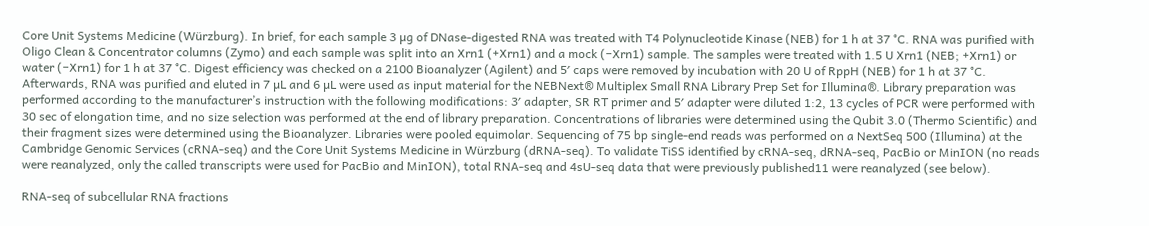Core Unit Systems Medicine (Würzburg). In brief, for each sample 3 µg of DNase-digested RNA was treated with T4 Polynucleotide Kinase (NEB) for 1 h at 37 °C. RNA was purified with Oligo Clean & Concentrator columns (Zymo) and each sample was split into an Xrn1 (+Xrn1) and a mock (−Xrn1) sample. The samples were treated with 1.5 U Xrn1 (NEB; +Xrn1) or water (−Xrn1) for 1 h at 37 °C. Digest efficiency was checked on a 2100 Bioanalyzer (Agilent) and 5′ caps were removed by incubation with 20 U of RppH (NEB) for 1 h at 37 °C. Afterwards, RNA was purified and eluted in 7 µL and 6 µL were used as input material for the NEBNext® Multiplex Small RNA Library Prep Set for Illumina®. Library preparation was performed according to the manufacturer’s instruction with the following modifications: 3′ adapter, SR RT primer and 5′ adapter were diluted 1:2, 13 cycles of PCR were performed with 30 sec of elongation time, and no size selection was performed at the end of library preparation. Concentrations of libraries were determined using the Qubit 3.0 (Thermo Scientific) and their fragment sizes were determined using the Bioanalyzer. Libraries were pooled equimolar. Sequencing of 75 bp single-end reads was performed on a NextSeq 500 (Illumina) at the Cambridge Genomic Services (cRNA-seq) and the Core Unit Systems Medicine in Würzburg (dRNA-seq). To validate TiSS identified by cRNA-seq, dRNA-seq, PacBio or MinION (no reads were reanalyzed, only the called transcripts were used for PacBio and MinION), total RNA-seq and 4sU-seq data that were previously published11 were reanalyzed (see below).

RNA-seq of subcellular RNA fractions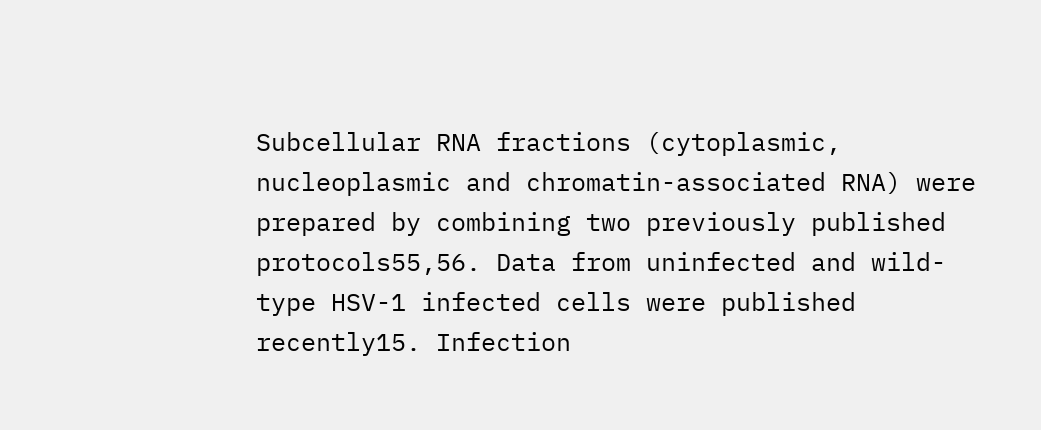Subcellular RNA fractions (cytoplasmic, nucleoplasmic and chromatin-associated RNA) were prepared by combining two previously published protocols55,56. Data from uninfected and wild-type HSV-1 infected cells were published recently15. Infection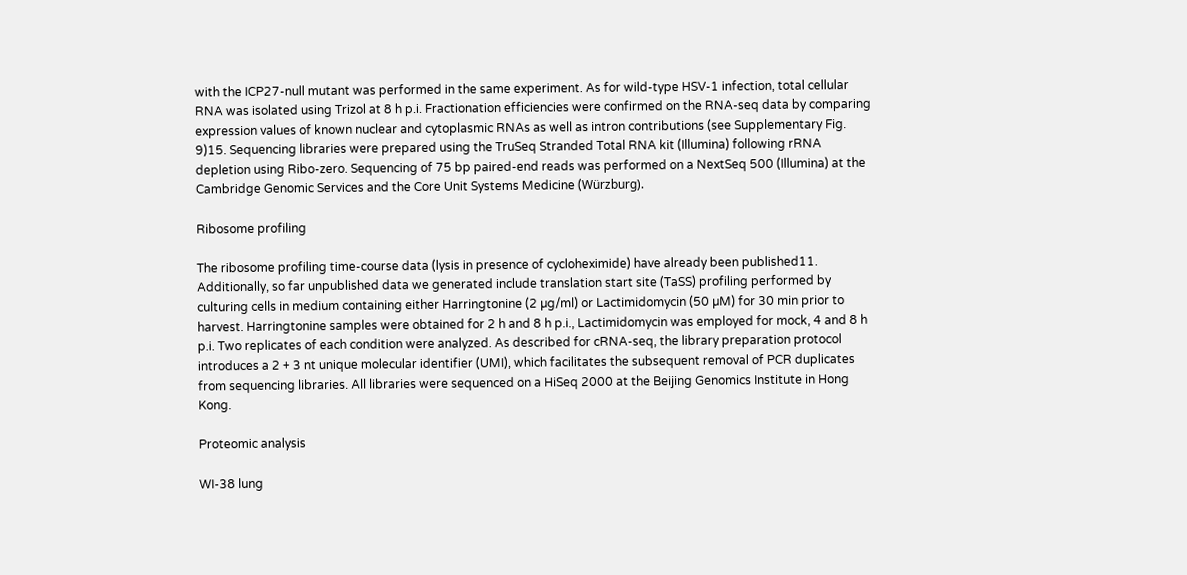with the ICP27-null mutant was performed in the same experiment. As for wild-type HSV-1 infection, total cellular RNA was isolated using Trizol at 8 h p.i. Fractionation efficiencies were confirmed on the RNA-seq data by comparing expression values of known nuclear and cytoplasmic RNAs as well as intron contributions (see Supplementary Fig. 9)15. Sequencing libraries were prepared using the TruSeq Stranded Total RNA kit (Illumina) following rRNA depletion using Ribo-zero. Sequencing of 75 bp paired-end reads was performed on a NextSeq 500 (Illumina) at the Cambridge Genomic Services and the Core Unit Systems Medicine (Würzburg).

Ribosome profiling

The ribosome profiling time-course data (lysis in presence of cycloheximide) have already been published11. Additionally, so far unpublished data we generated include translation start site (TaSS) profiling performed by culturing cells in medium containing either Harringtonine (2 µg/ml) or Lactimidomycin (50 µM) for 30 min prior to harvest. Harringtonine samples were obtained for 2 h and 8 h p.i., Lactimidomycin was employed for mock, 4 and 8 h p.i. Two replicates of each condition were analyzed. As described for cRNA-seq, the library preparation protocol introduces a 2 + 3 nt unique molecular identifier (UMI), which facilitates the subsequent removal of PCR duplicates from sequencing libraries. All libraries were sequenced on a HiSeq 2000 at the Beijing Genomics Institute in Hong Kong.

Proteomic analysis

WI-38 lung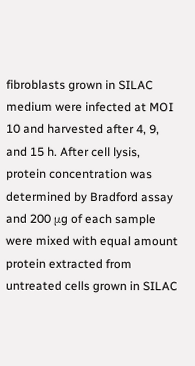fibroblasts grown in SILAC medium were infected at MOI 10 and harvested after 4, 9, and 15 h. After cell lysis, protein concentration was determined by Bradford assay and 200 μg of each sample were mixed with equal amount protein extracted from untreated cells grown in SILAC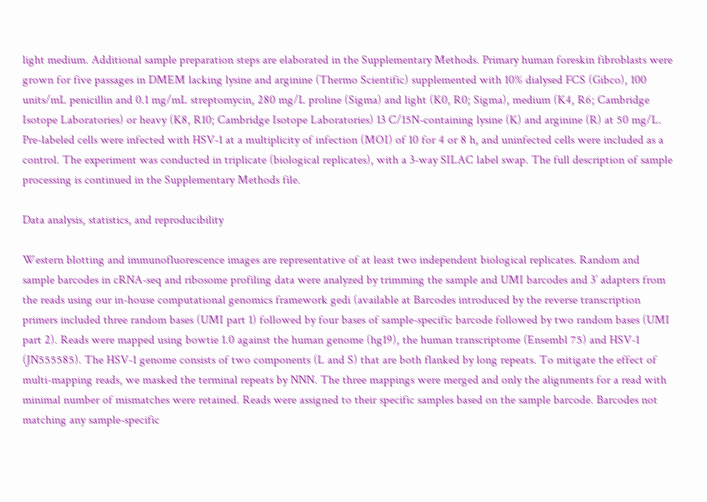light medium. Additional sample preparation steps are elaborated in the Supplementary Methods. Primary human foreskin fibroblasts were grown for five passages in DMEM lacking lysine and arginine (Thermo Scientific) supplemented with 10% dialysed FCS (Gibco), 100 units/mL penicillin and 0.1 mg/mL streptomycin, 280 mg/L proline (Sigma) and light (K0, R0; Sigma), medium (K4, R6; Cambridge Isotope Laboratories) or heavy (K8, R10; Cambridge Isotope Laboratories) 13 C/15N-containing lysine (K) and arginine (R) at 50 mg/L. Pre-labeled cells were infected with HSV-1 at a multiplicity of infection (MOI) of 10 for 4 or 8 h, and uninfected cells were included as a control. The experiment was conducted in triplicate (biological replicates), with a 3-way SILAC label swap. The full description of sample processing is continued in the Supplementary Methods file.

Data analysis, statistics, and reproducibility

Western blotting and immunofluorescence images are representative of at least two independent biological replicates. Random and sample barcodes in cRNA-seq and ribosome profiling data were analyzed by trimming the sample and UMI barcodes and 3’ adapters from the reads using our in-house computational genomics framework gedi (available at Barcodes introduced by the reverse transcription primers included three random bases (UMI part 1) followed by four bases of sample-specific barcode followed by two random bases (UMI part 2). Reads were mapped using bowtie 1.0 against the human genome (hg19), the human transcriptome (Ensembl 75) and HSV-1 (JN555585). The HSV-1 genome consists of two components (L and S) that are both flanked by long repeats. To mitigate the effect of multi-mapping reads, we masked the terminal repeats by NNN. The three mappings were merged and only the alignments for a read with minimal number of mismatches were retained. Reads were assigned to their specific samples based on the sample barcode. Barcodes not matching any sample-specific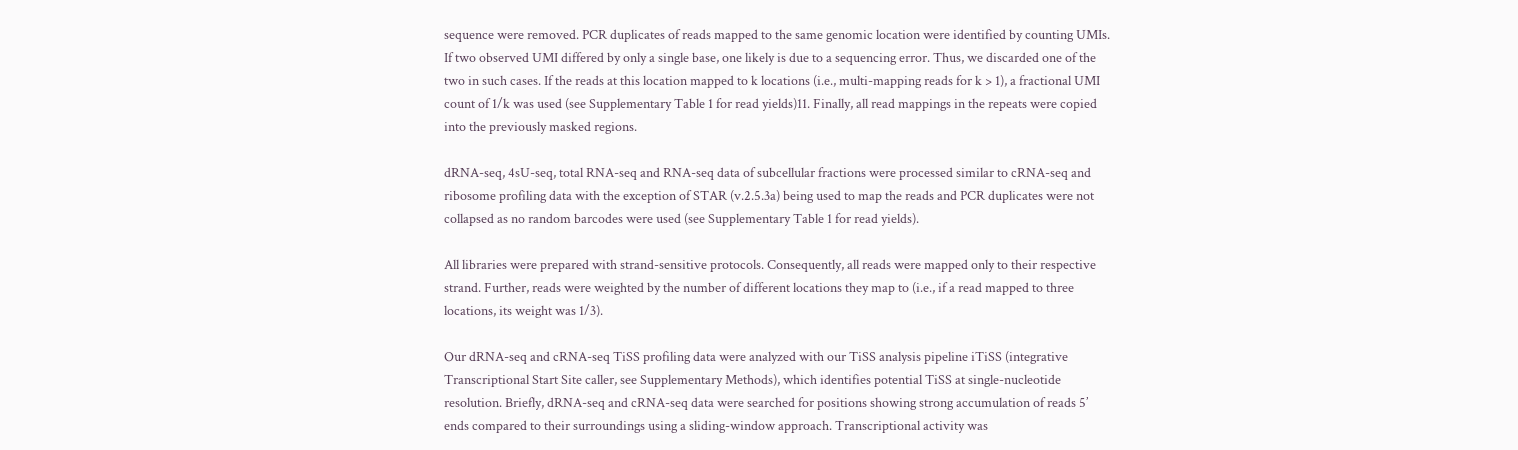sequence were removed. PCR duplicates of reads mapped to the same genomic location were identified by counting UMIs. If two observed UMI differed by only a single base, one likely is due to a sequencing error. Thus, we discarded one of the two in such cases. If the reads at this location mapped to k locations (i.e., multi-mapping reads for k > 1), a fractional UMI count of 1/k was used (see Supplementary Table 1 for read yields)11. Finally, all read mappings in the repeats were copied into the previously masked regions.

dRNA-seq, 4sU-seq, total RNA-seq and RNA-seq data of subcellular fractions were processed similar to cRNA-seq and ribosome profiling data with the exception of STAR (v.2.5.3a) being used to map the reads and PCR duplicates were not collapsed as no random barcodes were used (see Supplementary Table 1 for read yields).

All libraries were prepared with strand-sensitive protocols. Consequently, all reads were mapped only to their respective strand. Further, reads were weighted by the number of different locations they map to (i.e., if a read mapped to three locations, its weight was 1/3).

Our dRNA-seq and cRNA-seq TiSS profiling data were analyzed with our TiSS analysis pipeline iTiSS (integrative Transcriptional Start Site caller, see Supplementary Methods), which identifies potential TiSS at single-nucleotide resolution. Briefly, dRNA-seq and cRNA-seq data were searched for positions showing strong accumulation of reads 5’ ends compared to their surroundings using a sliding-window approach. Transcriptional activity was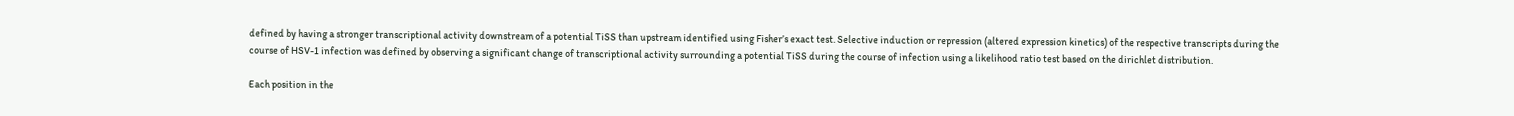defined by having a stronger transcriptional activity downstream of a potential TiSS than upstream identified using Fisher’s exact test. Selective induction or repression (altered expression kinetics) of the respective transcripts during the course of HSV-1 infection was defined by observing a significant change of transcriptional activity surrounding a potential TiSS during the course of infection using a likelihood ratio test based on the dirichlet distribution.

Each position in the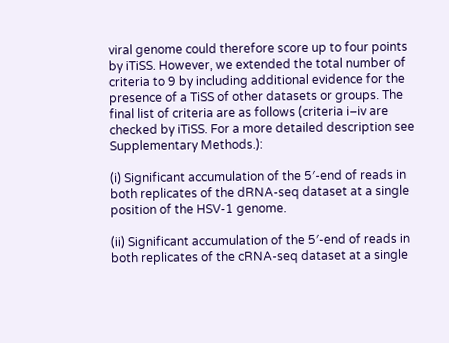viral genome could therefore score up to four points by iTiSS. However, we extended the total number of criteria to 9 by including additional evidence for the presence of a TiSS of other datasets or groups. The final list of criteria are as follows (criteria i–iv are checked by iTiSS. For a more detailed description see Supplementary Methods.):

(i) Significant accumulation of the 5′-end of reads in both replicates of the dRNA-seq dataset at a single position of the HSV-1 genome.

(ii) Significant accumulation of the 5′-end of reads in both replicates of the cRNA-seq dataset at a single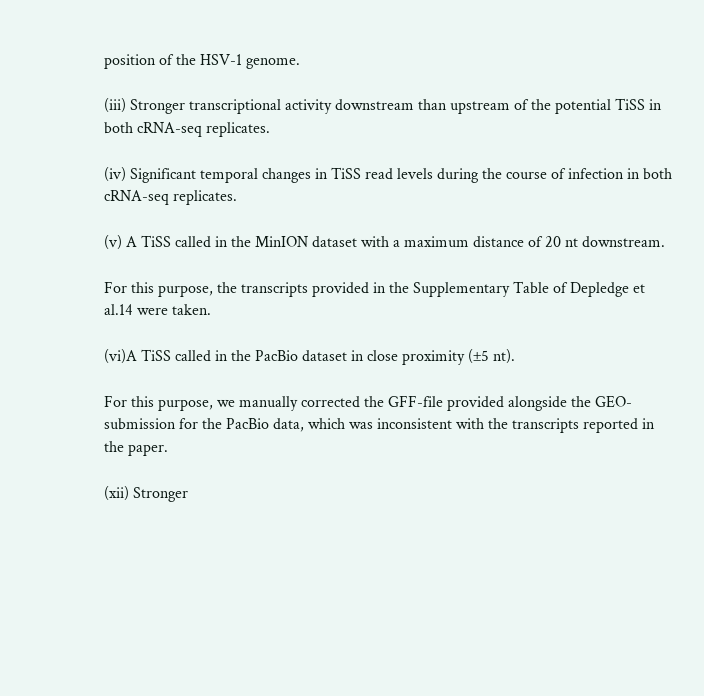position of the HSV-1 genome.

(iii) Stronger transcriptional activity downstream than upstream of the potential TiSS in both cRNA-seq replicates.

(iv) Significant temporal changes in TiSS read levels during the course of infection in both cRNA-seq replicates.

(v) A TiSS called in the MinION dataset with a maximum distance of 20 nt downstream.

For this purpose, the transcripts provided in the Supplementary Table of Depledge et al.14 were taken.

(vi)A TiSS called in the PacBio dataset in close proximity (±5 nt).

For this purpose, we manually corrected the GFF-file provided alongside the GEO-submission for the PacBio data, which was inconsistent with the transcripts reported in the paper.

(xii) Stronger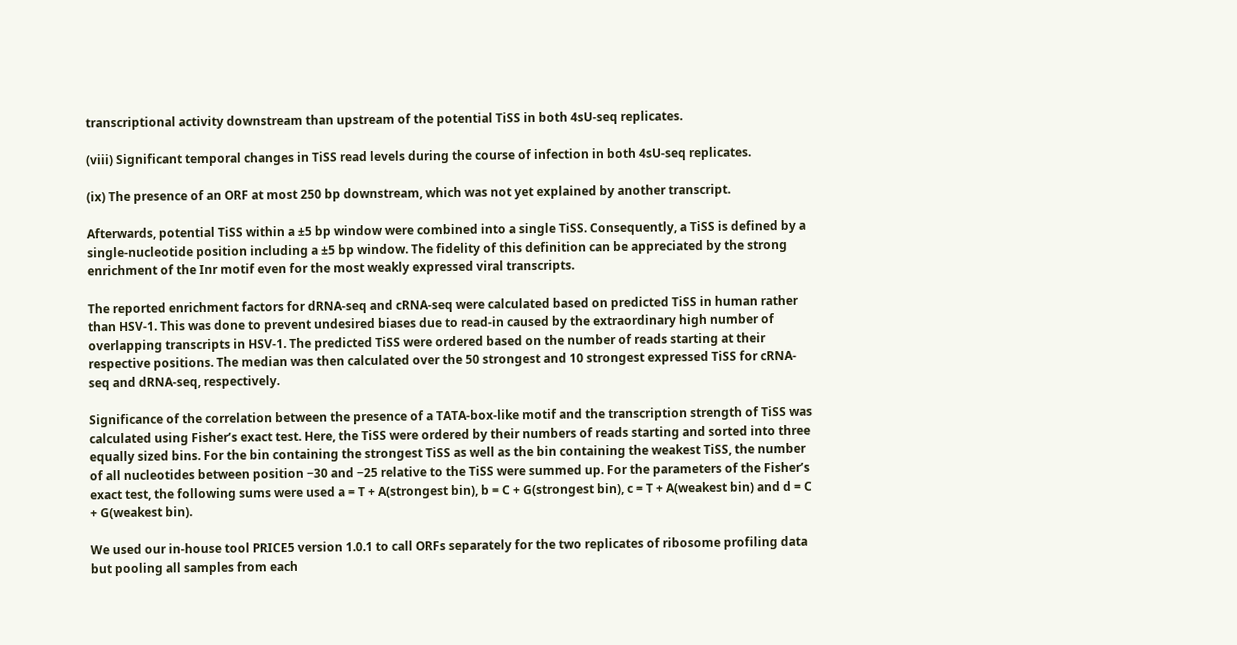transcriptional activity downstream than upstream of the potential TiSS in both 4sU-seq replicates.

(viii) Significant temporal changes in TiSS read levels during the course of infection in both 4sU-seq replicates.

(ix) The presence of an ORF at most 250 bp downstream, which was not yet explained by another transcript.

Afterwards, potential TiSS within a ±5 bp window were combined into a single TiSS. Consequently, a TiSS is defined by a single-nucleotide position including a ±5 bp window. The fidelity of this definition can be appreciated by the strong enrichment of the Inr motif even for the most weakly expressed viral transcripts.

The reported enrichment factors for dRNA-seq and cRNA-seq were calculated based on predicted TiSS in human rather than HSV-1. This was done to prevent undesired biases due to read-in caused by the extraordinary high number of overlapping transcripts in HSV-1. The predicted TiSS were ordered based on the number of reads starting at their respective positions. The median was then calculated over the 50 strongest and 10 strongest expressed TiSS for cRNA-seq and dRNA-seq, respectively.

Significance of the correlation between the presence of a TATA-box-like motif and the transcription strength of TiSS was calculated using Fisher’s exact test. Here, the TiSS were ordered by their numbers of reads starting and sorted into three equally sized bins. For the bin containing the strongest TiSS as well as the bin containing the weakest TiSS, the number of all nucleotides between position −30 and −25 relative to the TiSS were summed up. For the parameters of the Fisher’s exact test, the following sums were used a = T + A(strongest bin), b = C + G(strongest bin), c = T + A(weakest bin) and d = C + G(weakest bin).

We used our in-house tool PRICE5 version 1.0.1 to call ORFs separately for the two replicates of ribosome profiling data but pooling all samples from each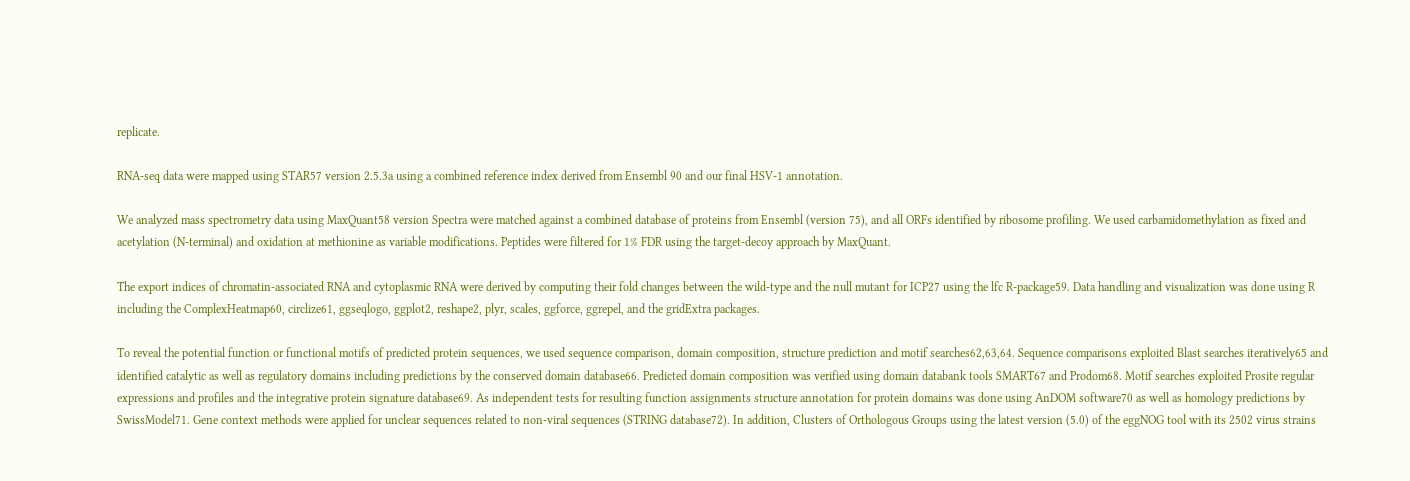replicate.

RNA-seq data were mapped using STAR57 version 2.5.3a using a combined reference index derived from Ensembl 90 and our final HSV-1 annotation.

We analyzed mass spectrometry data using MaxQuant58 version Spectra were matched against a combined database of proteins from Ensembl (version 75), and all ORFs identified by ribosome profiling. We used carbamidomethylation as fixed and acetylation (N-terminal) and oxidation at methionine as variable modifications. Peptides were filtered for 1% FDR using the target-decoy approach by MaxQuant.

The export indices of chromatin-associated RNA and cytoplasmic RNA were derived by computing their fold changes between the wild-type and the null mutant for ICP27 using the lfc R-package59. Data handling and visualization was done using R including the ComplexHeatmap60, circlize61, ggseqlogo, ggplot2, reshape2, plyr, scales, ggforce, ggrepel, and the gridExtra packages.

To reveal the potential function or functional motifs of predicted protein sequences, we used sequence comparison, domain composition, structure prediction and motif searches62,63,64. Sequence comparisons exploited Blast searches iteratively65 and identified catalytic as well as regulatory domains including predictions by the conserved domain database66. Predicted domain composition was verified using domain databank tools SMART67 and Prodom68. Motif searches exploited Prosite regular expressions and profiles and the integrative protein signature database69. As independent tests for resulting function assignments structure annotation for protein domains was done using AnDOM software70 as well as homology predictions by SwissModel71. Gene context methods were applied for unclear sequences related to non-viral sequences (STRING database72). In addition, Clusters of Orthologous Groups using the latest version (5.0) of the eggNOG tool with its 2502 virus strains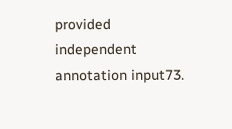provided independent annotation input73.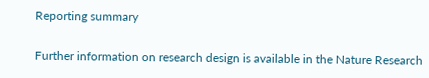Reporting summary

Further information on research design is available in the Nature Research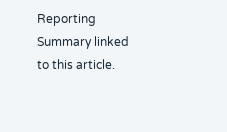Reporting Summary linked to this article.